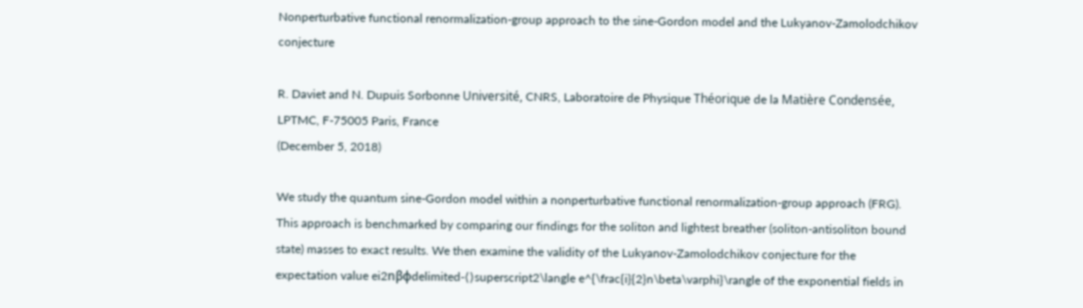Nonperturbative functional renormalization-group approach to the sine-Gordon model and the Lukyanov-Zamolodchikov conjecture

R. Daviet and N. Dupuis Sorbonne Université, CNRS, Laboratoire de Physique Théorique de la Matière Condensée, LPTMC, F-75005 Paris, France
(December 5, 2018)

We study the quantum sine-Gordon model within a nonperturbative functional renormalization-group approach (FRG). This approach is benchmarked by comparing our findings for the soliton and lightest breather (soliton-antisoliton bound state) masses to exact results. We then examine the validity of the Lukyanov-Zamolodchikov conjecture for the expectation value ei2nβφdelimited-⟨⟩superscript2\langle e^{\frac{i}{2}n\beta\varphi}\rangle of the exponential fields in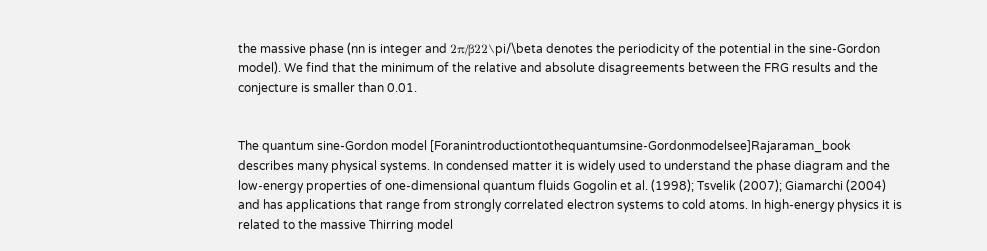the massive phase (nn is integer and 2π/β22\pi/\beta denotes the periodicity of the potential in the sine-Gordon model). We find that the minimum of the relative and absolute disagreements between the FRG results and the conjecture is smaller than 0.01.


The quantum sine-Gordon model [Foranintroductiontothequantumsine-Gordonmodelsee]Rajaraman_book describes many physical systems. In condensed matter it is widely used to understand the phase diagram and the low-energy properties of one-dimensional quantum fluids Gogolin et al. (1998); Tsvelik (2007); Giamarchi (2004) and has applications that range from strongly correlated electron systems to cold atoms. In high-energy physics it is related to the massive Thirring model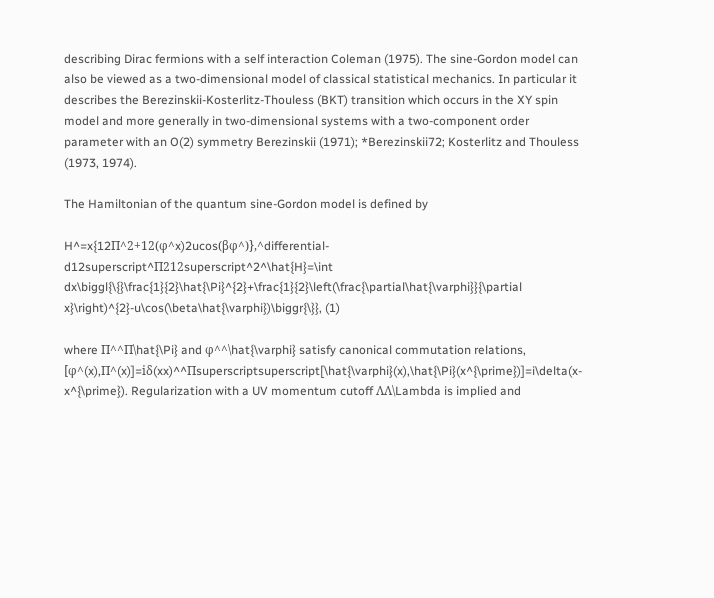describing Dirac fermions with a self interaction Coleman (1975). The sine-Gordon model can also be viewed as a two-dimensional model of classical statistical mechanics. In particular it describes the Berezinskii-Kosterlitz-Thouless (BKT) transition which occurs in the XY spin model and more generally in two-dimensional systems with a two-component order parameter with an O(2) symmetry Berezinskii (1971); *Berezinskii72; Kosterlitz and Thouless (1973, 1974).

The Hamiltonian of the quantum sine-Gordon model is defined by

H^=x{12Π^2+12(φ^x)2ucos(βφ^)},^differential-d12superscript^Π212superscript^2^\hat{H}=\int dx\biggl{\{}\frac{1}{2}\hat{\Pi}^{2}+\frac{1}{2}\left(\frac{\partial\hat{\varphi}}{\partial x}\right)^{2}-u\cos(\beta\hat{\varphi})\biggr{\}}, (1)

where Π^^Π\hat{\Pi} and φ^^\hat{\varphi} satisfy canonical commutation relations, [φ^(x),Π^(x)]=iδ(xx)^^Πsuperscriptsuperscript[\hat{\varphi}(x),\hat{\Pi}(x^{\prime})]=i\delta(x-x^{\prime}). Regularization with a UV momentum cutoff ΛΛ\Lambda is implied and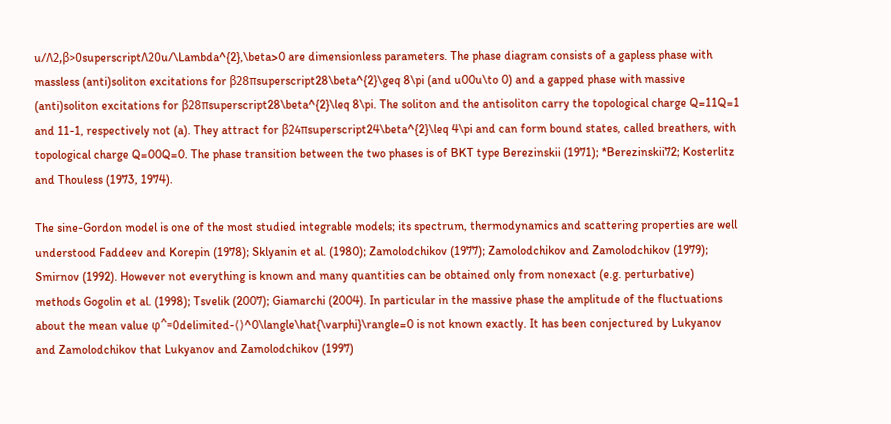u/Λ2,β>0superscriptΛ20u/\Lambda^{2},\beta>0 are dimensionless parameters. The phase diagram consists of a gapless phase with massless (anti)soliton excitations for β28πsuperscript28\beta^{2}\geq 8\pi (and u00u\to 0) and a gapped phase with massive (anti)soliton excitations for β28πsuperscript28\beta^{2}\leq 8\pi. The soliton and the antisoliton carry the topological charge Q=11Q=1 and 11-1, respectively not (a). They attract for β24πsuperscript24\beta^{2}\leq 4\pi and can form bound states, called breathers, with topological charge Q=00Q=0. The phase transition between the two phases is of BKT type Berezinskii (1971); *Berezinskii72; Kosterlitz and Thouless (1973, 1974).

The sine-Gordon model is one of the most studied integrable models; its spectrum, thermodynamics and scattering properties are well understood Faddeev and Korepin (1978); Sklyanin et al. (1980); Zamolodchikov (1977); Zamolodchikov and Zamolodchikov (1979); Smirnov (1992). However not everything is known and many quantities can be obtained only from nonexact (e.g. perturbative) methods Gogolin et al. (1998); Tsvelik (2007); Giamarchi (2004). In particular in the massive phase the amplitude of the fluctuations about the mean value φ^=0delimited-⟨⟩^0\langle\hat{\varphi}\rangle=0 is not known exactly. It has been conjectured by Lukyanov and Zamolodchikov that Lukyanov and Zamolodchikov (1997)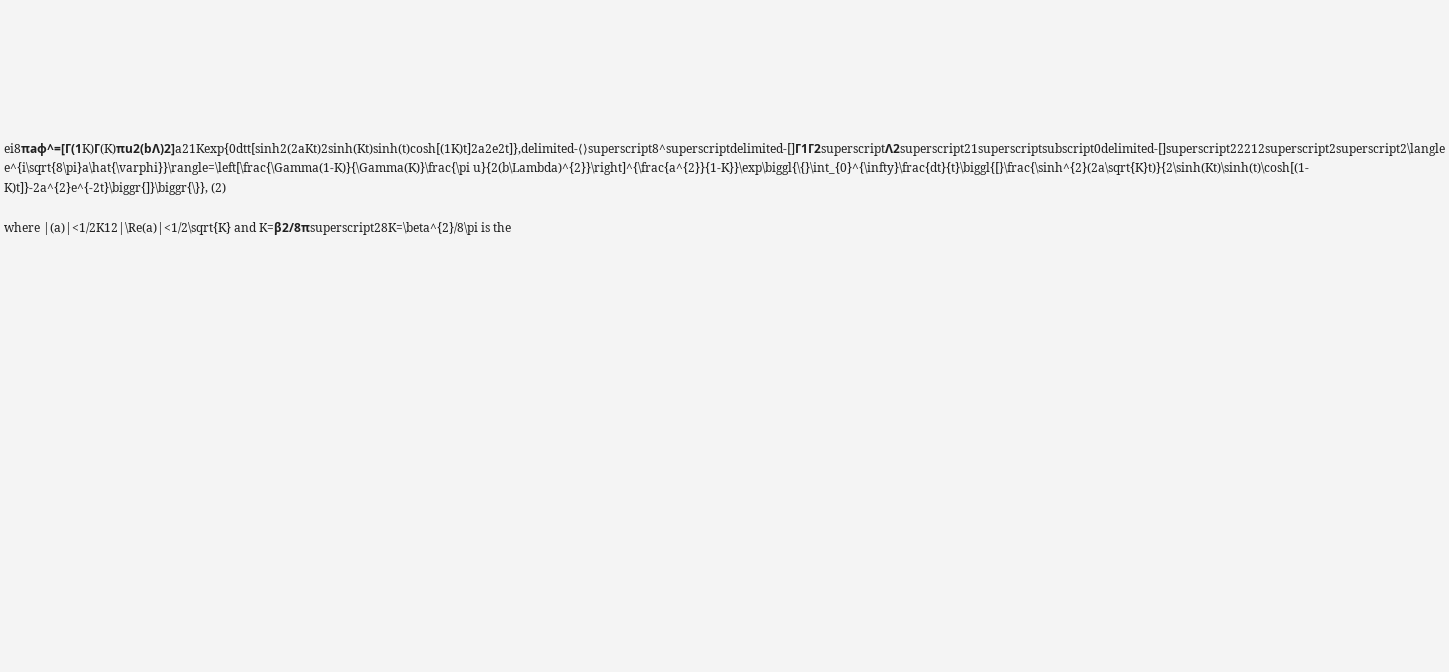ei8πaφ^=[Γ(1K)Γ(K)πu2(bΛ)2]a21Kexp{0dtt[sinh2(2aKt)2sinh(Kt)sinh(t)cosh[(1K)t]2a2e2t]},delimited-⟨⟩superscript8^superscriptdelimited-[]Γ1Γ2superscriptΛ2superscript21superscriptsubscript0delimited-[]superscript22212superscript2superscript2\langle e^{i\sqrt{8\pi}a\hat{\varphi}}\rangle=\left[\frac{\Gamma(1-K)}{\Gamma(K)}\frac{\pi u}{2(b\Lambda)^{2}}\right]^{\frac{a^{2}}{1-K}}\exp\biggl{\{}\int_{0}^{\infty}\frac{dt}{t}\biggl{[}\frac{\sinh^{2}(2a\sqrt{K}t)}{2\sinh(Kt)\sinh(t)\cosh[(1-K)t]}-2a^{2}e^{-2t}\biggr{]}\biggr{\}}, (2)

where |(a)|<1/2K12|\Re(a)|<1/2\sqrt{K} and K=β2/8πsuperscript28K=\beta^{2}/8\pi is the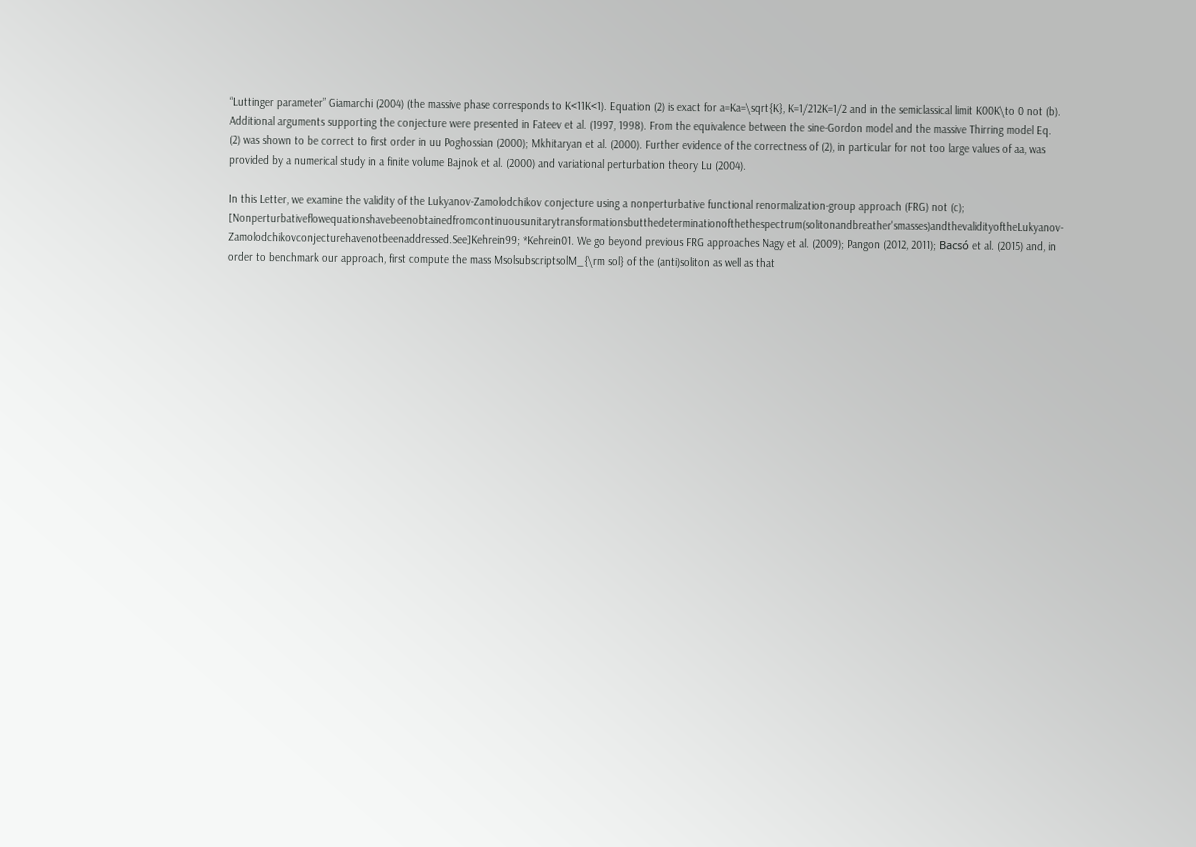“Luttinger parameter” Giamarchi (2004) (the massive phase corresponds to K<11K<1). Equation (2) is exact for a=Ka=\sqrt{K}, K=1/212K=1/2 and in the semiclassical limit K00K\to 0 not (b). Additional arguments supporting the conjecture were presented in Fateev et al. (1997, 1998). From the equivalence between the sine-Gordon model and the massive Thirring model Eq. (2) was shown to be correct to first order in uu Poghossian (2000); Mkhitaryan et al. (2000). Further evidence of the correctness of (2), in particular for not too large values of aa, was provided by a numerical study in a finite volume Bajnok et al. (2000) and variational perturbation theory Lu (2004).

In this Letter, we examine the validity of the Lukyanov-Zamolodchikov conjecture using a nonperturbative functional renormalization-group approach (FRG) not (c); [Nonperturbativeflowequationshavebeenobtainedfromcontinuousunitarytransformationsbutthedeterminationofthethespectrum(solitonandbreather'smasses)andthevalidityoftheLukyanov-Zamolodchikovconjecturehavenotbeenaddressed.See]Kehrein99; *Kehrein01. We go beyond previous FRG approaches Nagy et al. (2009); Pangon (2012, 2011); Bacsó et al. (2015) and, in order to benchmark our approach, first compute the mass MsolsubscriptsolM_{\rm sol} of the (anti)soliton as well as that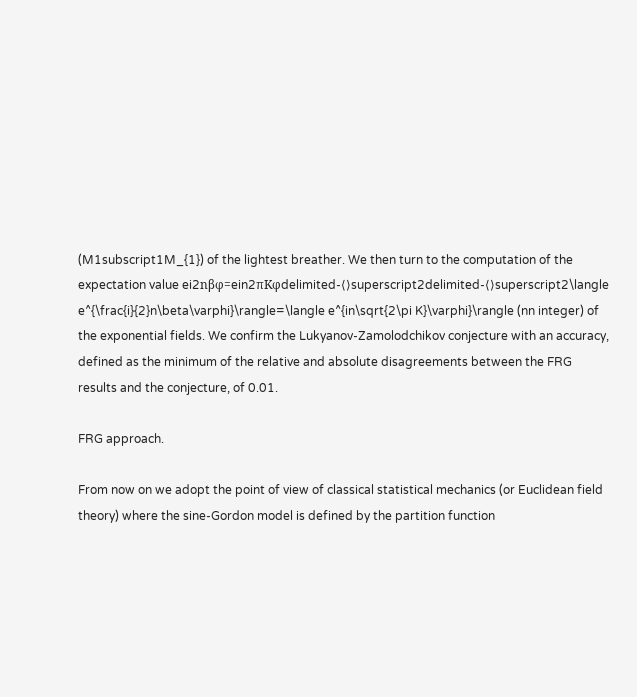(M1subscript1M_{1}) of the lightest breather. We then turn to the computation of the expectation value ei2nβφ=ein2πKφdelimited-⟨⟩superscript2delimited-⟨⟩superscript2\langle e^{\frac{i}{2}n\beta\varphi}\rangle=\langle e^{in\sqrt{2\pi K}\varphi}\rangle (nn integer) of the exponential fields. We confirm the Lukyanov-Zamolodchikov conjecture with an accuracy, defined as the minimum of the relative and absolute disagreements between the FRG results and the conjecture, of 0.01.

FRG approach.

From now on we adopt the point of view of classical statistical mechanics (or Euclidean field theory) where the sine-Gordon model is defined by the partition function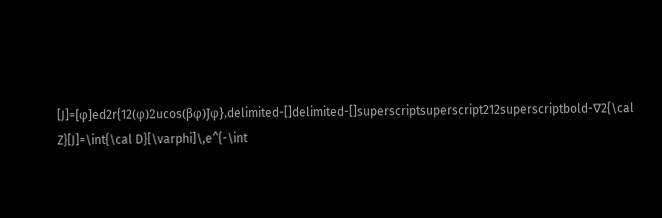[J]=[φ]ed2r{12(φ)2ucos(βφ)Jφ},delimited-[]delimited-[]superscriptsuperscript212superscriptbold-∇2{\cal Z}[J]=\int{\cal D}[\varphi]\,e^{-\int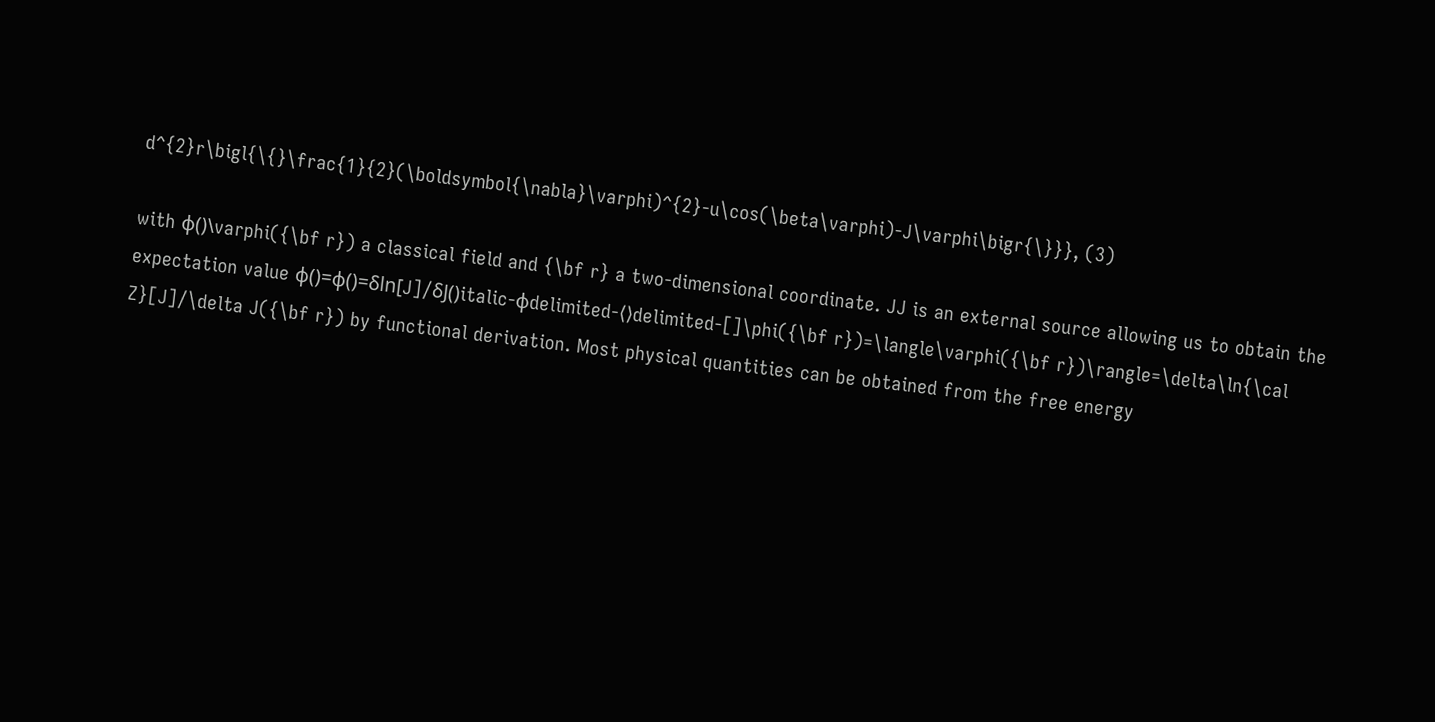d^{2}r\bigl{\{}\frac{1}{2}(\boldsymbol{\nabla}\varphi)^{2}-u\cos(\beta\varphi)-J\varphi\bigr{\}}}, (3)

with φ()\varphi({\bf r}) a classical field and {\bf r} a two-dimensional coordinate. JJ is an external source allowing us to obtain the expectation value ϕ()=φ()=δln[J]/δJ()italic-ϕdelimited-⟨⟩delimited-[]\phi({\bf r})=\langle\varphi({\bf r})\rangle=\delta\ln{\cal Z}[J]/\delta J({\bf r}) by functional derivation. Most physical quantities can be obtained from the free energy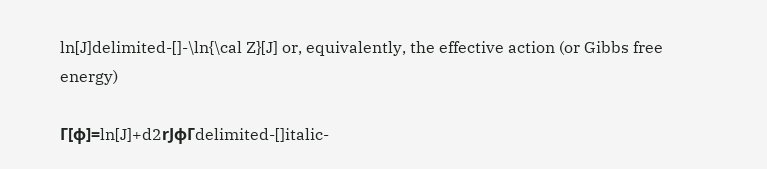ln[J]delimited-[]-\ln{\cal Z}[J] or, equivalently, the effective action (or Gibbs free energy)

Γ[ϕ]=ln[J]+d2rJϕΓdelimited-[]italic-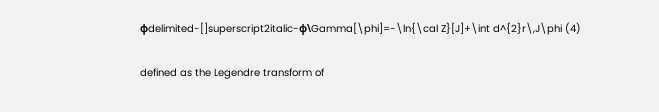ϕdelimited-[]superscript2italic-ϕ\Gamma[\phi]=-\ln{\cal Z}[J]+\int d^{2}r\,J\phi (4)

defined as the Legendre transform of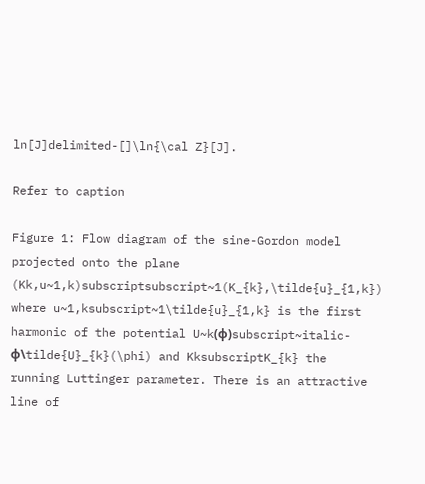ln[J]delimited-[]\ln{\cal Z}[J].

Refer to caption

Figure 1: Flow diagram of the sine-Gordon model projected onto the plane (Kk,u~1,k)subscriptsubscript~1(K_{k},\tilde{u}_{1,k}) where u~1,ksubscript~1\tilde{u}_{1,k} is the first harmonic of the potential U~k(ϕ)subscript~italic-ϕ\tilde{U}_{k}(\phi) and KksubscriptK_{k} the running Luttinger parameter. There is an attractive line of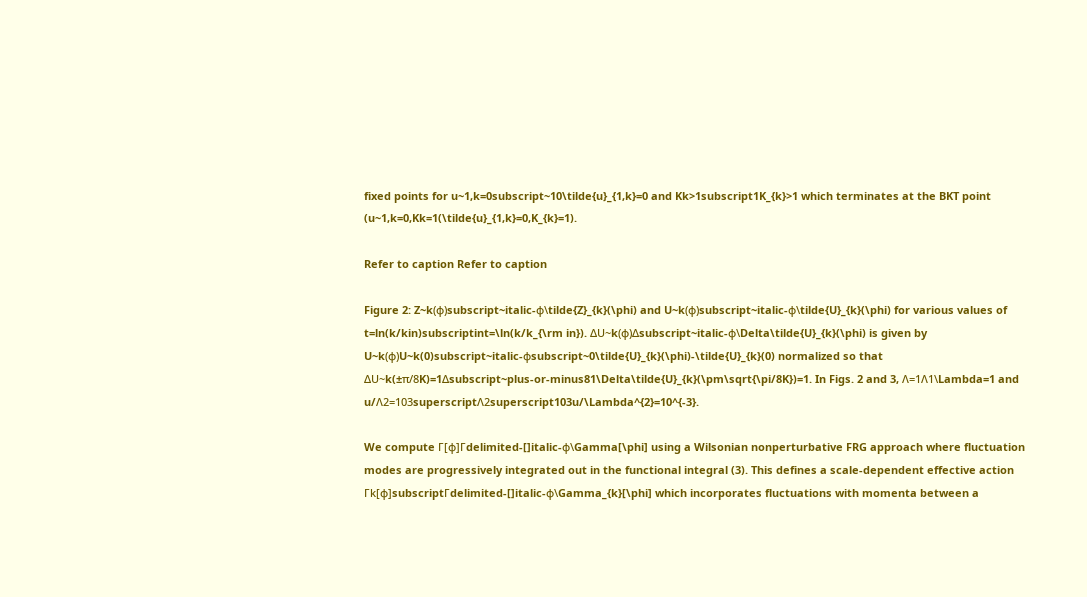fixed points for u~1,k=0subscript~10\tilde{u}_{1,k}=0 and Kk>1subscript1K_{k}>1 which terminates at the BKT point (u~1,k=0,Kk=1(\tilde{u}_{1,k}=0,K_{k}=1).

Refer to caption Refer to caption

Figure 2: Z~k(ϕ)subscript~italic-ϕ\tilde{Z}_{k}(\phi) and U~k(ϕ)subscript~italic-ϕ\tilde{U}_{k}(\phi) for various values of t=ln(k/kin)subscriptint=\ln(k/k_{\rm in}). ΔU~k(ϕ)Δsubscript~italic-ϕ\Delta\tilde{U}_{k}(\phi) is given by U~k(ϕ)U~k(0)subscript~italic-ϕsubscript~0\tilde{U}_{k}(\phi)-\tilde{U}_{k}(0) normalized so that ΔU~k(±π/8K)=1Δsubscript~plus-or-minus81\Delta\tilde{U}_{k}(\pm\sqrt{\pi/8K})=1. In Figs. 2 and 3, Λ=1Λ1\Lambda=1 and u/Λ2=103superscriptΛ2superscript103u/\Lambda^{2}=10^{-3}.

We compute Γ[ϕ]Γdelimited-[]italic-ϕ\Gamma[\phi] using a Wilsonian nonperturbative FRG approach where fluctuation modes are progressively integrated out in the functional integral (3). This defines a scale-dependent effective action Γk[ϕ]subscriptΓdelimited-[]italic-ϕ\Gamma_{k}[\phi] which incorporates fluctuations with momenta between a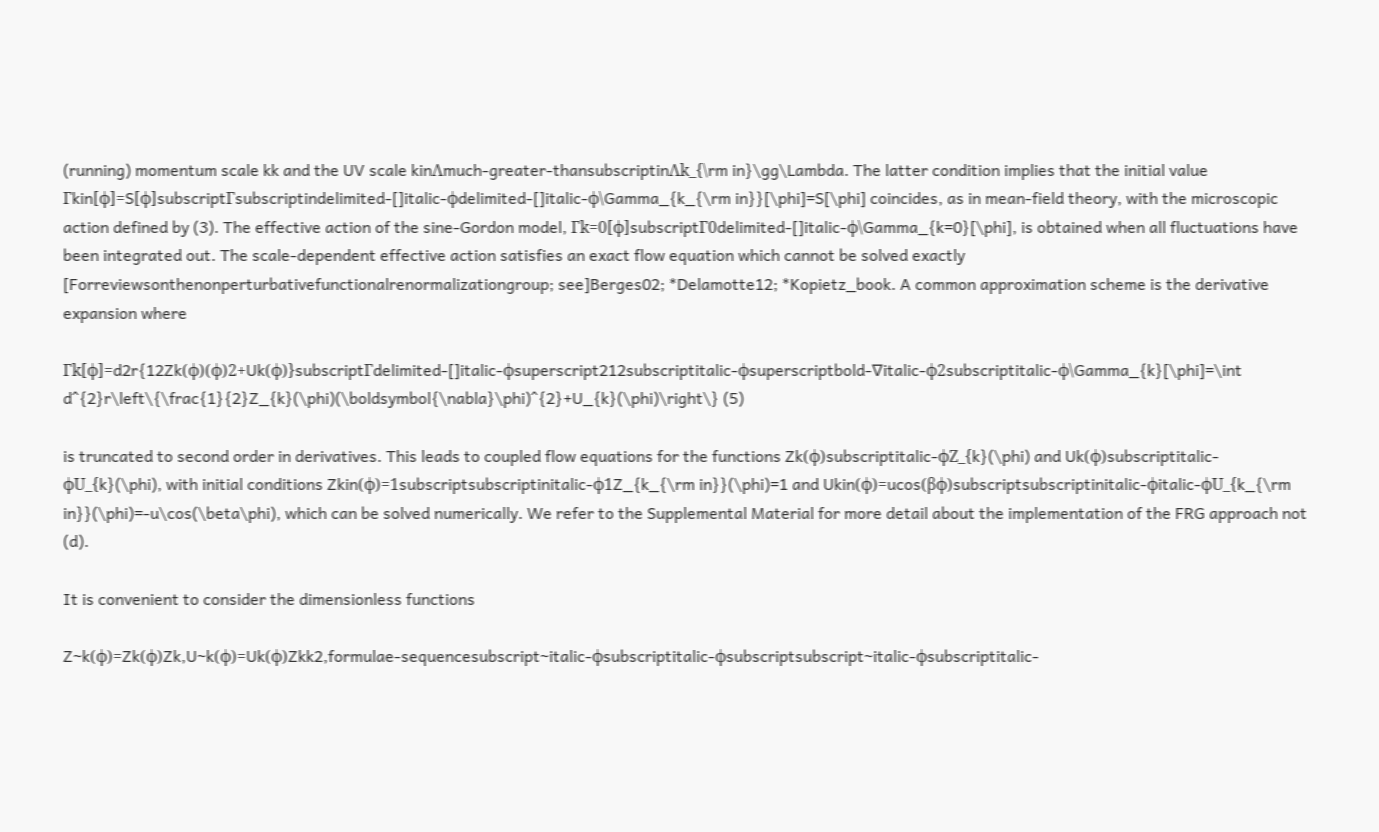(running) momentum scale kk and the UV scale kinΛmuch-greater-thansubscriptinΛk_{\rm in}\gg\Lambda. The latter condition implies that the initial value Γkin[ϕ]=S[ϕ]subscriptΓsubscriptindelimited-[]italic-ϕdelimited-[]italic-ϕ\Gamma_{k_{\rm in}}[\phi]=S[\phi] coincides, as in mean-field theory, with the microscopic action defined by (3). The effective action of the sine-Gordon model, Γk=0[ϕ]subscriptΓ0delimited-[]italic-ϕ\Gamma_{k=0}[\phi], is obtained when all fluctuations have been integrated out. The scale-dependent effective action satisfies an exact flow equation which cannot be solved exactly [Forreviewsonthenonperturbativefunctionalrenormalizationgroup; see]Berges02; *Delamotte12; *Kopietz_book. A common approximation scheme is the derivative expansion where

Γk[ϕ]=d2r{12Zk(ϕ)(ϕ)2+Uk(ϕ)}subscriptΓdelimited-[]italic-ϕsuperscript212subscriptitalic-ϕsuperscriptbold-∇italic-ϕ2subscriptitalic-ϕ\Gamma_{k}[\phi]=\int d^{2}r\left\{\frac{1}{2}Z_{k}(\phi)(\boldsymbol{\nabla}\phi)^{2}+U_{k}(\phi)\right\} (5)

is truncated to second order in derivatives. This leads to coupled flow equations for the functions Zk(ϕ)subscriptitalic-ϕZ_{k}(\phi) and Uk(ϕ)subscriptitalic-ϕU_{k}(\phi), with initial conditions Zkin(ϕ)=1subscriptsubscriptinitalic-ϕ1Z_{k_{\rm in}}(\phi)=1 and Ukin(ϕ)=ucos(βϕ)subscriptsubscriptinitalic-ϕitalic-ϕU_{k_{\rm in}}(\phi)=-u\cos(\beta\phi), which can be solved numerically. We refer to the Supplemental Material for more detail about the implementation of the FRG approach not (d).

It is convenient to consider the dimensionless functions

Z~k(ϕ)=Zk(ϕ)Zk,U~k(ϕ)=Uk(ϕ)Zkk2,formulae-sequencesubscript~italic-ϕsubscriptitalic-ϕsubscriptsubscript~italic-ϕsubscriptitalic-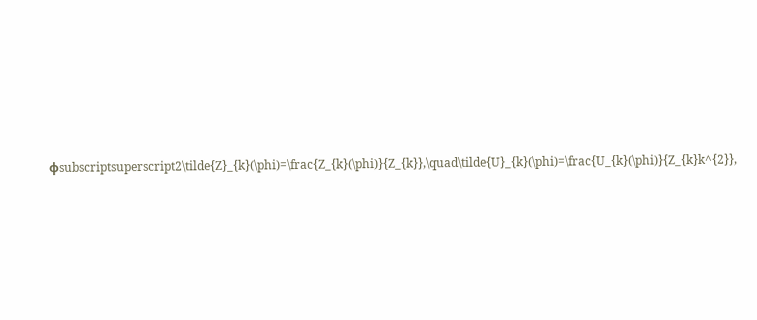ϕsubscriptsuperscript2\tilde{Z}_{k}(\phi)=\frac{Z_{k}(\phi)}{Z_{k}},\quad\tilde{U}_{k}(\phi)=\frac{U_{k}(\phi)}{Z_{k}k^{2}},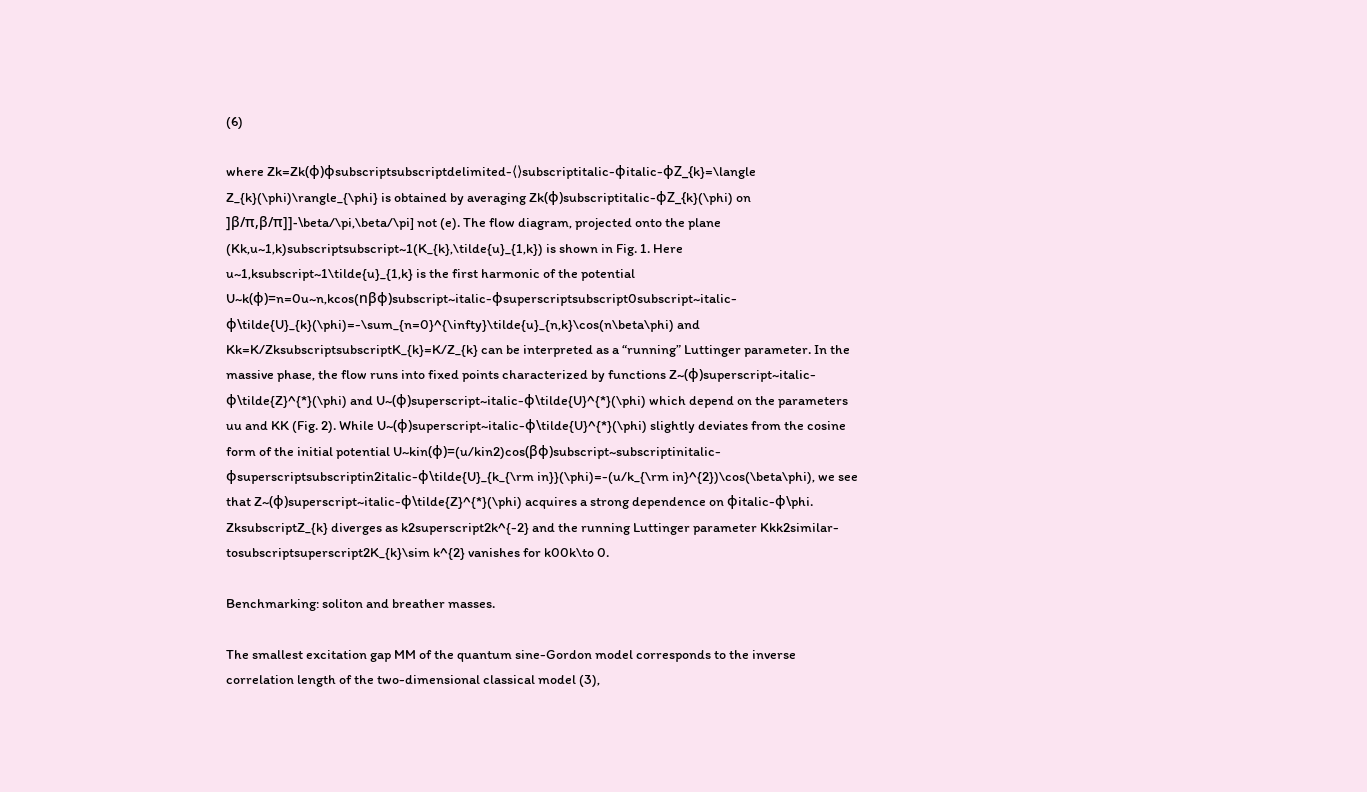(6)

where Zk=Zk(ϕ)ϕsubscriptsubscriptdelimited-⟨⟩subscriptitalic-ϕitalic-ϕZ_{k}=\langle Z_{k}(\phi)\rangle_{\phi} is obtained by averaging Zk(ϕ)subscriptitalic-ϕZ_{k}(\phi) on ]β/π,β/π]]-\beta/\pi,\beta/\pi] not (e). The flow diagram, projected onto the plane (Kk,u~1,k)subscriptsubscript~1(K_{k},\tilde{u}_{1,k}) is shown in Fig. 1. Here u~1,ksubscript~1\tilde{u}_{1,k} is the first harmonic of the potential U~k(ϕ)=n=0u~n,kcos(nβϕ)subscript~italic-ϕsuperscriptsubscript0subscript~italic-ϕ\tilde{U}_{k}(\phi)=-\sum_{n=0}^{\infty}\tilde{u}_{n,k}\cos(n\beta\phi) and Kk=K/ZksubscriptsubscriptK_{k}=K/Z_{k} can be interpreted as a “running” Luttinger parameter. In the massive phase, the flow runs into fixed points characterized by functions Z~(ϕ)superscript~italic-ϕ\tilde{Z}^{*}(\phi) and U~(ϕ)superscript~italic-ϕ\tilde{U}^{*}(\phi) which depend on the parameters uu and KK (Fig. 2). While U~(ϕ)superscript~italic-ϕ\tilde{U}^{*}(\phi) slightly deviates from the cosine form of the initial potential U~kin(ϕ)=(u/kin2)cos(βϕ)subscript~subscriptinitalic-ϕsuperscriptsubscriptin2italic-ϕ\tilde{U}_{k_{\rm in}}(\phi)=-(u/k_{\rm in}^{2})\cos(\beta\phi), we see that Z~(ϕ)superscript~italic-ϕ\tilde{Z}^{*}(\phi) acquires a strong dependence on ϕitalic-ϕ\phi. ZksubscriptZ_{k} diverges as k2superscript2k^{-2} and the running Luttinger parameter Kkk2similar-tosubscriptsuperscript2K_{k}\sim k^{2} vanishes for k00k\to 0.

Benchmarking: soliton and breather masses.

The smallest excitation gap MM of the quantum sine-Gordon model corresponds to the inverse correlation length of the two-dimensional classical model (3),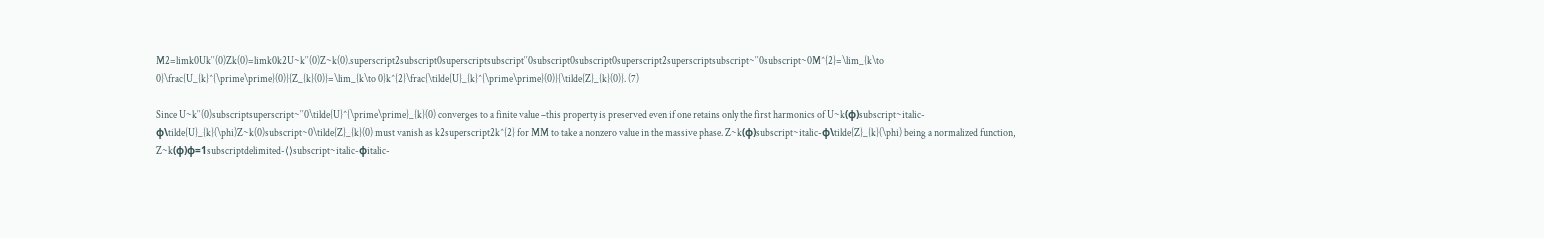M2=limk0Uk′′(0)Zk(0)=limk0k2U~k′′(0)Z~k(0).superscript2subscript0superscriptsubscript′′0subscript0subscript0superscript2superscriptsubscript~′′0subscript~0M^{2}=\lim_{k\to 0}\frac{U_{k}^{\prime\prime}(0)}{Z_{k}(0)}=\lim_{k\to 0}k^{2}\frac{\tilde{U}_{k}^{\prime\prime}(0)}{\tilde{Z}_{k}(0)}. (7)

Since U~k′′(0)subscriptsuperscript~′′0\tilde{U}^{\prime\prime}_{k}(0) converges to a finite value –this property is preserved even if one retains only the first harmonics of U~k(ϕ)subscript~italic-ϕ\tilde{U}_{k}(\phi)Z~k(0)subscript~0\tilde{Z}_{k}(0) must vanish as k2superscript2k^{2} for MM to take a nonzero value in the massive phase. Z~k(ϕ)subscript~italic-ϕ\tilde{Z}_{k}(\phi) being a normalized function, Z~k(ϕ)ϕ=1subscriptdelimited-⟨⟩subscript~italic-ϕitalic-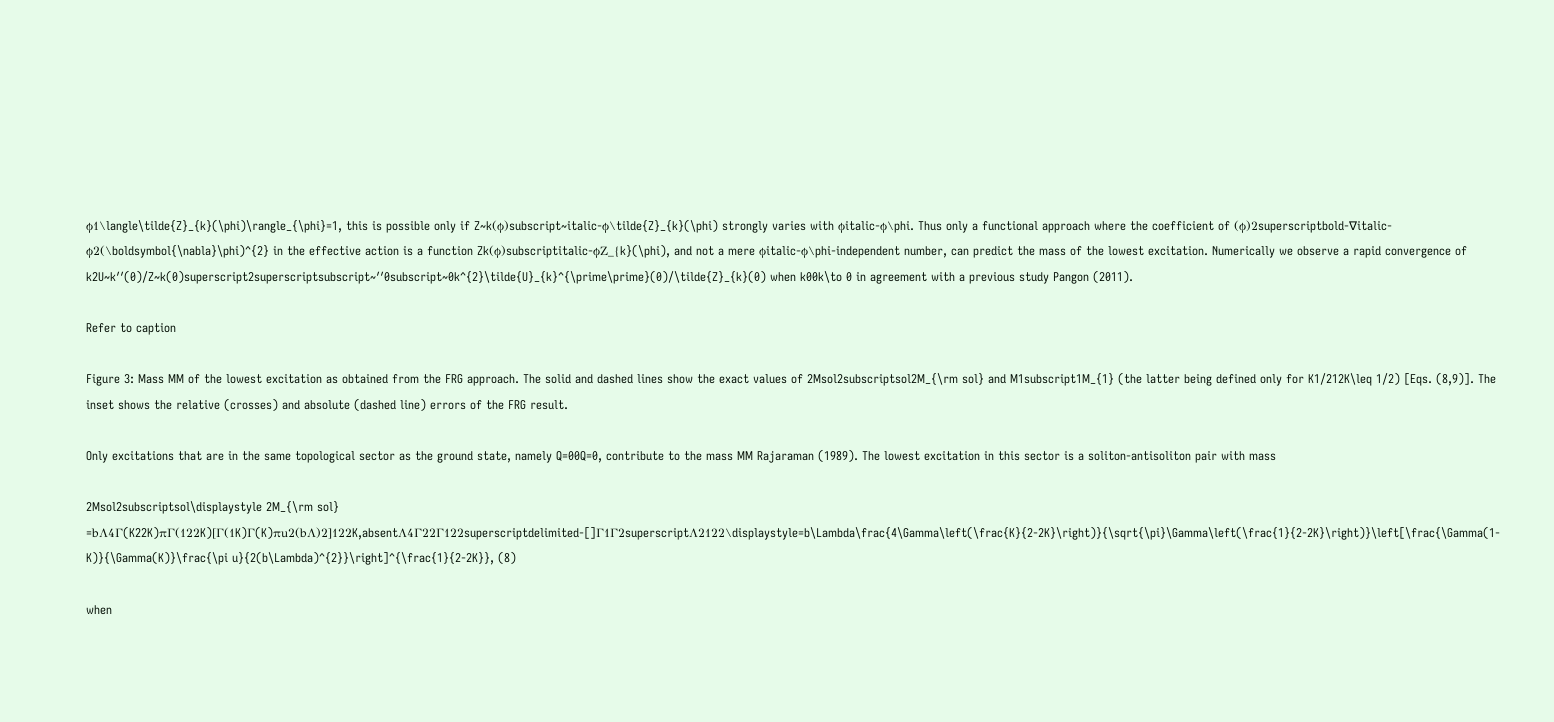ϕ1\langle\tilde{Z}_{k}(\phi)\rangle_{\phi}=1, this is possible only if Z~k(ϕ)subscript~italic-ϕ\tilde{Z}_{k}(\phi) strongly varies with ϕitalic-ϕ\phi. Thus only a functional approach where the coefficient of (ϕ)2superscriptbold-∇italic-ϕ2(\boldsymbol{\nabla}\phi)^{2} in the effective action is a function Zk(ϕ)subscriptitalic-ϕZ_{k}(\phi), and not a mere ϕitalic-ϕ\phi-independent number, can predict the mass of the lowest excitation. Numerically we observe a rapid convergence of k2U~k′′(0)/Z~k(0)superscript2superscriptsubscript~′′0subscript~0k^{2}\tilde{U}_{k}^{\prime\prime}(0)/\tilde{Z}_{k}(0) when k00k\to 0 in agreement with a previous study Pangon (2011).

Refer to caption

Figure 3: Mass MM of the lowest excitation as obtained from the FRG approach. The solid and dashed lines show the exact values of 2Msol2subscriptsol2M_{\rm sol} and M1subscript1M_{1} (the latter being defined only for K1/212K\leq 1/2) [Eqs. (8,9)]. The inset shows the relative (crosses) and absolute (dashed line) errors of the FRG result.

Only excitations that are in the same topological sector as the ground state, namely Q=00Q=0, contribute to the mass MM Rajaraman (1989). The lowest excitation in this sector is a soliton-antisoliton pair with mass

2Msol2subscriptsol\displaystyle 2M_{\rm sol} =bΛ4Γ(K22K)πΓ(122K)[Γ(1K)Γ(K)πu2(bΛ)2]122K,absentΛ4Γ22Γ122superscriptdelimited-[]Γ1Γ2superscriptΛ2122\displaystyle=b\Lambda\frac{4\Gamma\left(\frac{K}{2-2K}\right)}{\sqrt{\pi}\Gamma\left(\frac{1}{2-2K}\right)}\left[\frac{\Gamma(1-K)}{\Gamma(K)}\frac{\pi u}{2(b\Lambda)^{2}}\right]^{\frac{1}{2-2K}}, (8)

when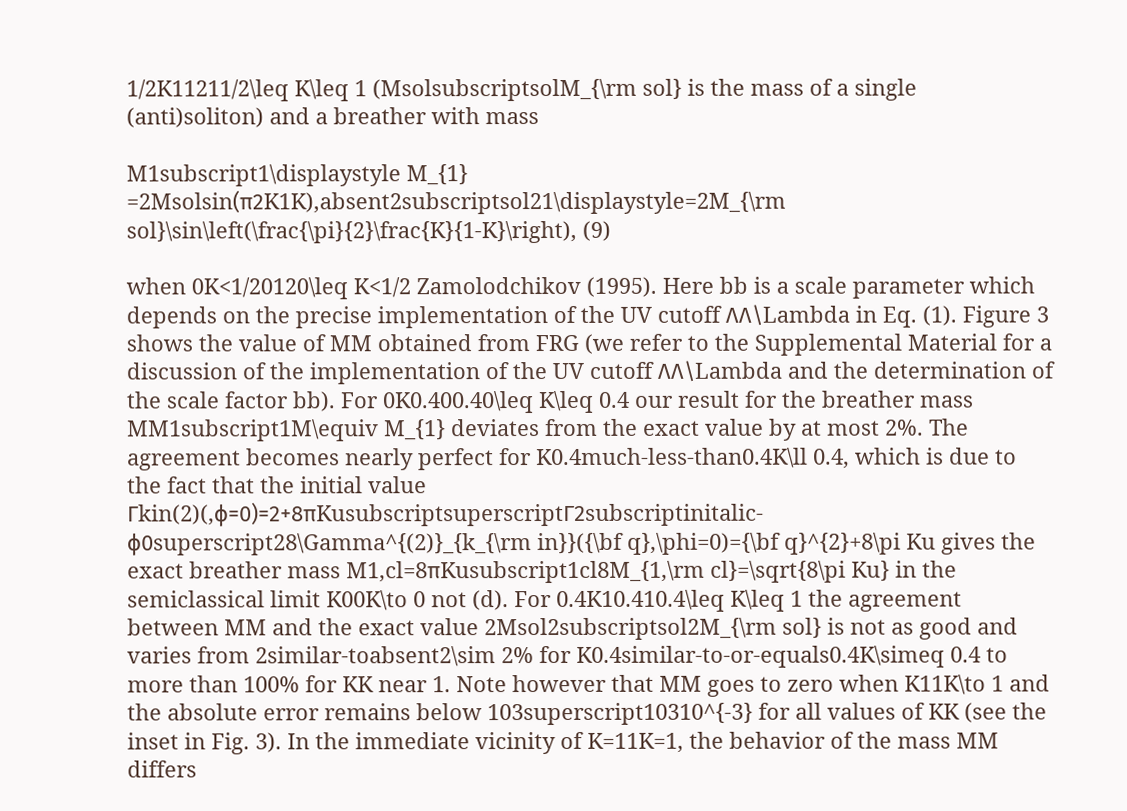1/2K11211/2\leq K\leq 1 (MsolsubscriptsolM_{\rm sol} is the mass of a single (anti)soliton) and a breather with mass

M1subscript1\displaystyle M_{1} =2Msolsin(π2K1K),absent2subscriptsol21\displaystyle=2M_{\rm sol}\sin\left(\frac{\pi}{2}\frac{K}{1-K}\right), (9)

when 0K<1/20120\leq K<1/2 Zamolodchikov (1995). Here bb is a scale parameter which depends on the precise implementation of the UV cutoff ΛΛ\Lambda in Eq. (1). Figure 3 shows the value of MM obtained from FRG (we refer to the Supplemental Material for a discussion of the implementation of the UV cutoff ΛΛ\Lambda and the determination of the scale factor bb). For 0K0.400.40\leq K\leq 0.4 our result for the breather mass MM1subscript1M\equiv M_{1} deviates from the exact value by at most 2%. The agreement becomes nearly perfect for K0.4much-less-than0.4K\ll 0.4, which is due to the fact that the initial value Γkin(2)(,ϕ=0)=2+8πKusubscriptsuperscriptΓ2subscriptinitalic-ϕ0superscript28\Gamma^{(2)}_{k_{\rm in}}({\bf q},\phi=0)={\bf q}^{2}+8\pi Ku gives the exact breather mass M1,cl=8πKusubscript1cl8M_{1,\rm cl}=\sqrt{8\pi Ku} in the semiclassical limit K00K\to 0 not (d). For 0.4K10.410.4\leq K\leq 1 the agreement between MM and the exact value 2Msol2subscriptsol2M_{\rm sol} is not as good and varies from 2similar-toabsent2\sim 2% for K0.4similar-to-or-equals0.4K\simeq 0.4 to more than 100% for KK near 1. Note however that MM goes to zero when K11K\to 1 and the absolute error remains below 103superscript10310^{-3} for all values of KK (see the inset in Fig. 3). In the immediate vicinity of K=11K=1, the behavior of the mass MM differs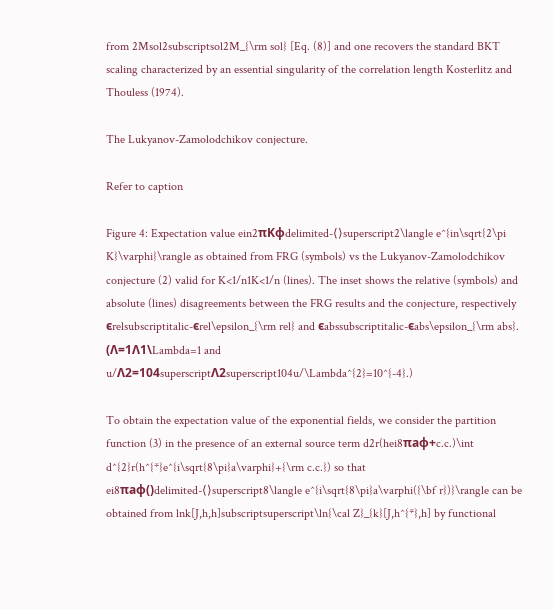from 2Msol2subscriptsol2M_{\rm sol} [Eq. (8)] and one recovers the standard BKT scaling characterized by an essential singularity of the correlation length Kosterlitz and Thouless (1974).

The Lukyanov-Zamolodchikov conjecture.

Refer to caption

Figure 4: Expectation value ein2πKφdelimited-⟨⟩superscript2\langle e^{in\sqrt{2\pi K}\varphi}\rangle as obtained from FRG (symbols) vs the Lukyanov-Zamolodchikov conjecture (2) valid for K<1/n1K<1/n (lines). The inset shows the relative (symbols) and absolute (lines) disagreements between the FRG results and the conjecture, respectively ϵrelsubscriptitalic-ϵrel\epsilon_{\rm rel} and ϵabssubscriptitalic-ϵabs\epsilon_{\rm abs}. (Λ=1Λ1\Lambda=1 and u/Λ2=104superscriptΛ2superscript104u/\Lambda^{2}=10^{-4}.)

To obtain the expectation value of the exponential fields, we consider the partition function (3) in the presence of an external source term d2r(hei8πaφ+c.c.)\int d^{2}r(h^{*}e^{i\sqrt{8\pi}a\varphi}+{\rm c.c.}) so that ei8πaφ()delimited-⟨⟩superscript8\langle e^{i\sqrt{8\pi}a\varphi({\bf r})}\rangle can be obtained from lnk[J,h,h]subscriptsuperscript\ln{\cal Z}_{k}[J,h^{*},h] by functional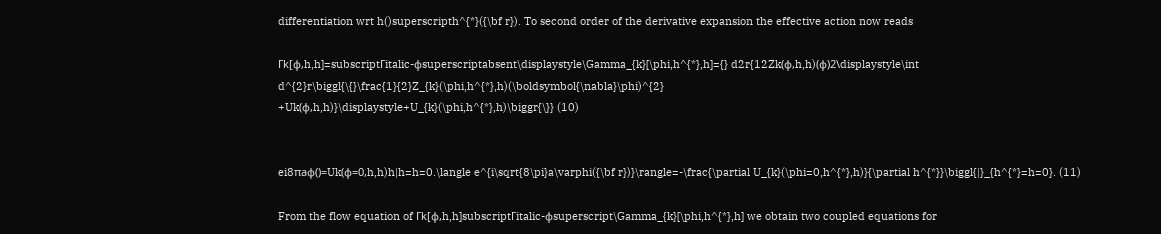differentiation wrt h()superscripth^{*}({\bf r}). To second order of the derivative expansion the effective action now reads

Γk[ϕ,h,h]=subscriptΓitalic-ϕsuperscriptabsent\displaystyle\Gamma_{k}[\phi,h^{*},h]={} d2r{12Zk(ϕ,h,h)(ϕ)2\displaystyle\int d^{2}r\biggl{\{}\frac{1}{2}Z_{k}(\phi,h^{*},h)(\boldsymbol{\nabla}\phi)^{2}
+Uk(ϕ,h,h)}\displaystyle+U_{k}(\phi,h^{*},h)\biggr{\}} (10)


ei8πaφ()=Uk(ϕ=0,h,h)h|h=h=0.\langle e^{i\sqrt{8\pi}a\varphi({\bf r})}\rangle=-\frac{\partial U_{k}(\phi=0,h^{*},h)}{\partial h^{*}}\biggl{|}_{h^{*}=h=0}. (11)

From the flow equation of Γk[ϕ,h,h]subscriptΓitalic-ϕsuperscript\Gamma_{k}[\phi,h^{*},h] we obtain two coupled equations for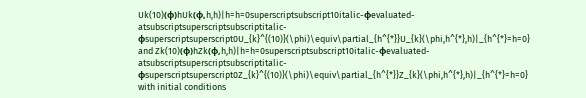Uk(10)(ϕ)hUk(ϕ,h,h)|h=h=0superscriptsubscript10italic-ϕevaluated-atsubscriptsuperscriptsubscriptitalic-ϕsuperscriptsuperscript0U_{k}^{(10)}(\phi)\equiv\partial_{h^{*}}U_{k}(\phi,h^{*},h)|_{h^{*}=h=0} and Zk(10)(ϕ)hZk(ϕ,h,h)|h=h=0superscriptsubscript10italic-ϕevaluated-atsubscriptsuperscriptsubscriptitalic-ϕsuperscriptsuperscript0Z_{k}^{(10)}(\phi)\equiv\partial_{h^{*}}Z_{k}(\phi,h^{*},h)|_{h^{*}=h=0} with initial conditions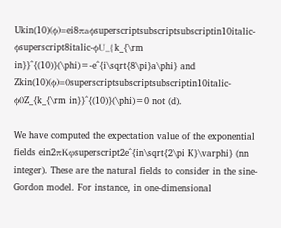Ukin(10)(ϕ)=ei8πaϕsuperscriptsubscriptsubscriptin10italic-ϕsuperscript8italic-ϕU_{k_{\rm in}}^{(10)}(\phi)=-e^{i\sqrt{8\pi}a\phi} and Zkin(10)(ϕ)=0superscriptsubscriptsubscriptin10italic-ϕ0Z_{k_{\rm in}}^{(10)}(\phi)=0 not (d).

We have computed the expectation value of the exponential fields ein2πKφsuperscript2e^{in\sqrt{2\pi K}\varphi} (nn integer). These are the natural fields to consider in the sine-Gordon model. For instance, in one-dimensional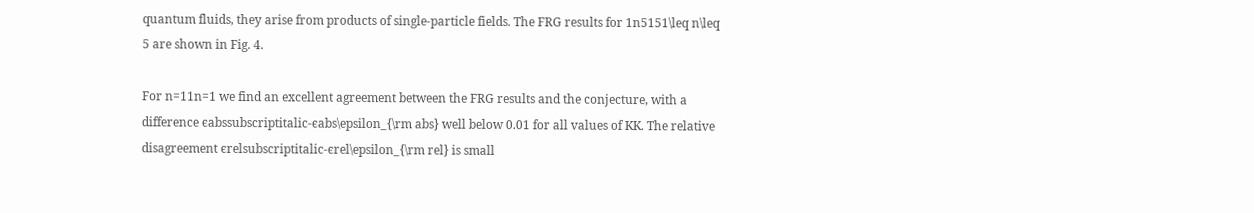quantum fluids, they arise from products of single-particle fields. The FRG results for 1n5151\leq n\leq 5 are shown in Fig. 4.

For n=11n=1 we find an excellent agreement between the FRG results and the conjecture, with a difference ϵabssubscriptitalic-ϵabs\epsilon_{\rm abs} well below 0.01 for all values of KK. The relative disagreement ϵrelsubscriptitalic-ϵrel\epsilon_{\rm rel} is small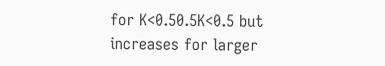for K<0.50.5K<0.5 but increases for larger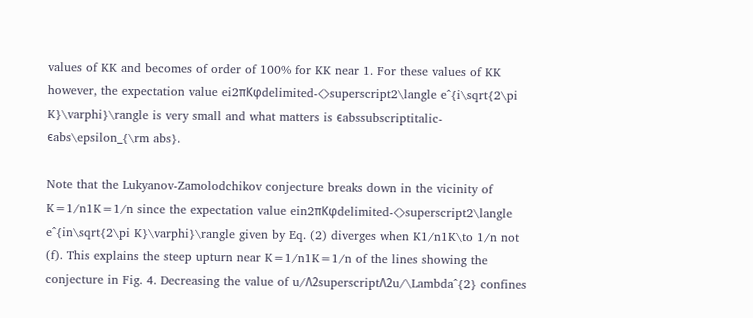values of KK and becomes of order of 100% for KK near 1. For these values of KK however, the expectation value ei2πKφdelimited-⟨⟩superscript2\langle e^{i\sqrt{2\pi K}\varphi}\rangle is very small and what matters is ϵabssubscriptitalic-ϵabs\epsilon_{\rm abs}.

Note that the Lukyanov-Zamolodchikov conjecture breaks down in the vicinity of K=1/n1K=1/n since the expectation value ein2πKφdelimited-⟨⟩superscript2\langle e^{in\sqrt{2\pi K}\varphi}\rangle given by Eq. (2) diverges when K1/n1K\to 1/n not (f). This explains the steep upturn near K=1/n1K=1/n of the lines showing the conjecture in Fig. 4. Decreasing the value of u/Λ2superscriptΛ2u/\Lambda^{2} confines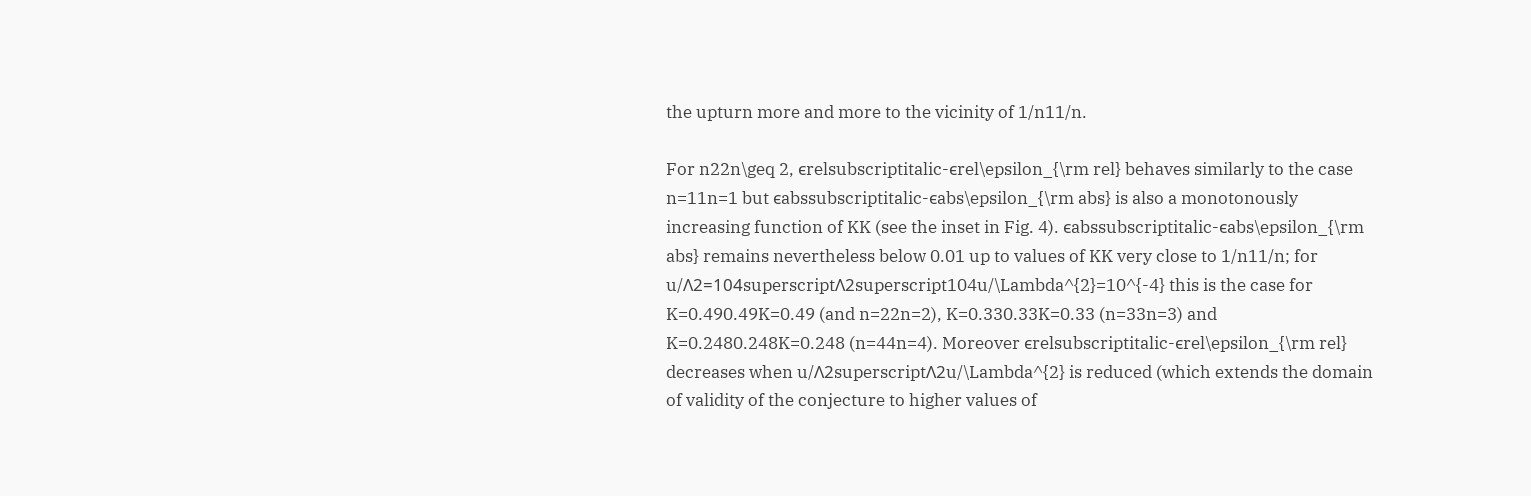the upturn more and more to the vicinity of 1/n11/n.

For n22n\geq 2, ϵrelsubscriptitalic-ϵrel\epsilon_{\rm rel} behaves similarly to the case n=11n=1 but ϵabssubscriptitalic-ϵabs\epsilon_{\rm abs} is also a monotonously increasing function of KK (see the inset in Fig. 4). ϵabssubscriptitalic-ϵabs\epsilon_{\rm abs} remains nevertheless below 0.01 up to values of KK very close to 1/n11/n; for u/Λ2=104superscriptΛ2superscript104u/\Lambda^{2}=10^{-4} this is the case for K=0.490.49K=0.49 (and n=22n=2), K=0.330.33K=0.33 (n=33n=3) and K=0.2480.248K=0.248 (n=44n=4). Moreover ϵrelsubscriptitalic-ϵrel\epsilon_{\rm rel} decreases when u/Λ2superscriptΛ2u/\Lambda^{2} is reduced (which extends the domain of validity of the conjecture to higher values of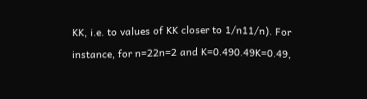KK, i.e. to values of KK closer to 1/n11/n). For instance, for n=22n=2 and K=0.490.49K=0.49,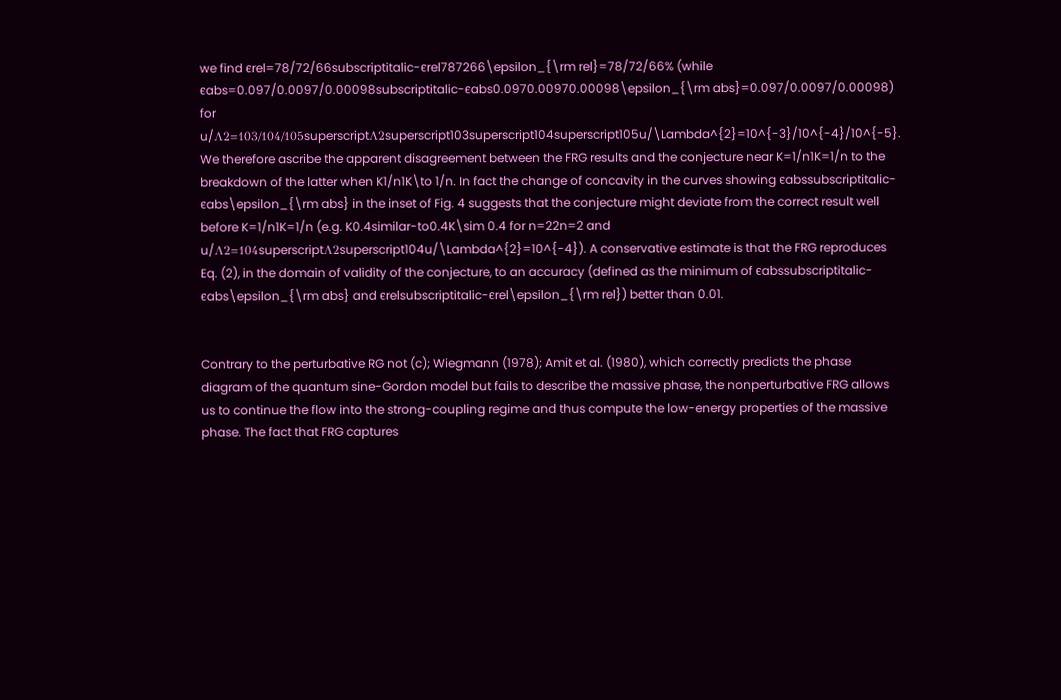we find ϵrel=78/72/66subscriptitalic-ϵrel787266\epsilon_{\rm rel}=78/72/66% (while ϵabs=0.097/0.0097/0.00098subscriptitalic-ϵabs0.0970.00970.00098\epsilon_{\rm abs}=0.097/0.0097/0.00098) for u/Λ2=103/104/105superscriptΛ2superscript103superscript104superscript105u/\Lambda^{2}=10^{-3}/10^{-4}/10^{-5}. We therefore ascribe the apparent disagreement between the FRG results and the conjecture near K=1/n1K=1/n to the breakdown of the latter when K1/n1K\to 1/n. In fact the change of concavity in the curves showing ϵabssubscriptitalic-ϵabs\epsilon_{\rm abs} in the inset of Fig. 4 suggests that the conjecture might deviate from the correct result well before K=1/n1K=1/n (e.g. K0.4similar-to0.4K\sim 0.4 for n=22n=2 and u/Λ2=104superscriptΛ2superscript104u/\Lambda^{2}=10^{-4}). A conservative estimate is that the FRG reproduces Eq. (2), in the domain of validity of the conjecture, to an accuracy (defined as the minimum of ϵabssubscriptitalic-ϵabs\epsilon_{\rm abs} and ϵrelsubscriptitalic-ϵrel\epsilon_{\rm rel}) better than 0.01.


Contrary to the perturbative RG not (c); Wiegmann (1978); Amit et al. (1980), which correctly predicts the phase diagram of the quantum sine-Gordon model but fails to describe the massive phase, the nonperturbative FRG allows us to continue the flow into the strong-coupling regime and thus compute the low-energy properties of the massive phase. The fact that FRG captures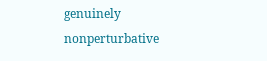genuinely nonperturbative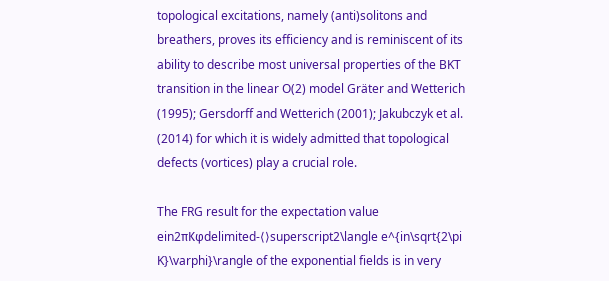topological excitations, namely (anti)solitons and breathers, proves its efficiency and is reminiscent of its ability to describe most universal properties of the BKT transition in the linear O(2) model Gräter and Wetterich (1995); Gersdorff and Wetterich (2001); Jakubczyk et al. (2014) for which it is widely admitted that topological defects (vortices) play a crucial role.

The FRG result for the expectation value ein2πKφdelimited-⟨⟩superscript2\langle e^{in\sqrt{2\pi K}\varphi}\rangle of the exponential fields is in very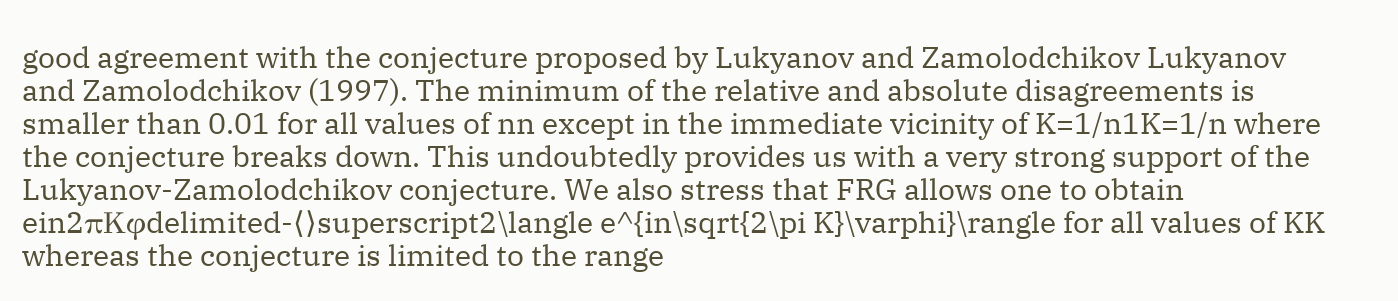good agreement with the conjecture proposed by Lukyanov and Zamolodchikov Lukyanov and Zamolodchikov (1997). The minimum of the relative and absolute disagreements is smaller than 0.01 for all values of nn except in the immediate vicinity of K=1/n1K=1/n where the conjecture breaks down. This undoubtedly provides us with a very strong support of the Lukyanov-Zamolodchikov conjecture. We also stress that FRG allows one to obtain ein2πKφdelimited-⟨⟩superscript2\langle e^{in\sqrt{2\pi K}\varphi}\rangle for all values of KK whereas the conjecture is limited to the range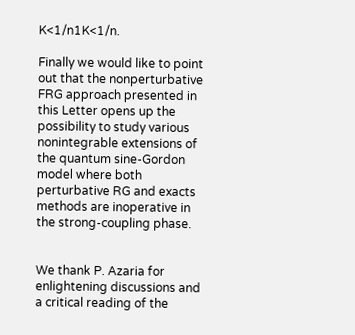K<1/n1K<1/n.

Finally we would like to point out that the nonperturbative FRG approach presented in this Letter opens up the possibility to study various nonintegrable extensions of the quantum sine-Gordon model where both perturbative RG and exacts methods are inoperative in the strong-coupling phase.


We thank P. Azaria for enlightening discussions and a critical reading of the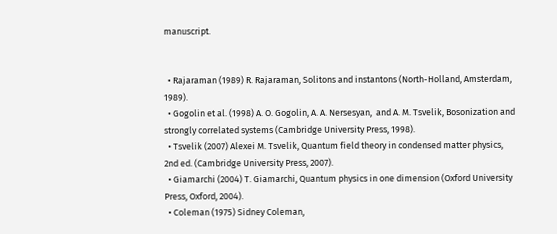manuscript.


  • Rajaraman (1989) R. Rajaraman, Solitons and instantons (North-Holland, Amsterdam, 1989).
  • Gogolin et al. (1998) A. O. Gogolin, A. A. Nersesyan,  and A. M. Tsvelik, Bosonization and strongly correlated systems (Cambridge University Press, 1998).
  • Tsvelik (2007) Alexei M. Tsvelik, Quantum field theory in condensed matter physics, 2nd ed. (Cambridge University Press, 2007).
  • Giamarchi (2004) T. Giamarchi, Quantum physics in one dimension (Oxford University Press, Oxford, 2004).
  • Coleman (1975) Sidney Coleman,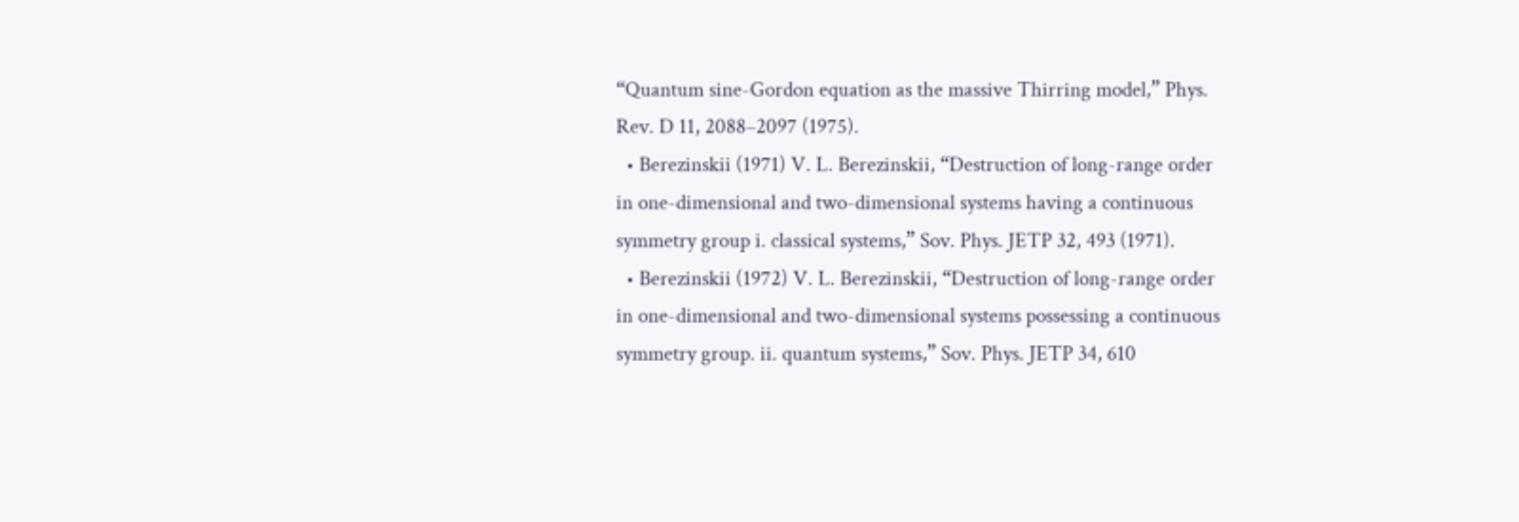“Quantum sine-Gordon equation as the massive Thirring model,” Phys. Rev. D 11, 2088–2097 (1975).
  • Berezinskii (1971) V. L. Berezinskii, “Destruction of long-range order in one-dimensional and two-dimensional systems having a continuous symmetry group i. classical systems,” Sov. Phys. JETP 32, 493 (1971).
  • Berezinskii (1972) V. L. Berezinskii, “Destruction of long-range order in one-dimensional and two-dimensional systems possessing a continuous symmetry group. ii. quantum systems,” Sov. Phys. JETP 34, 610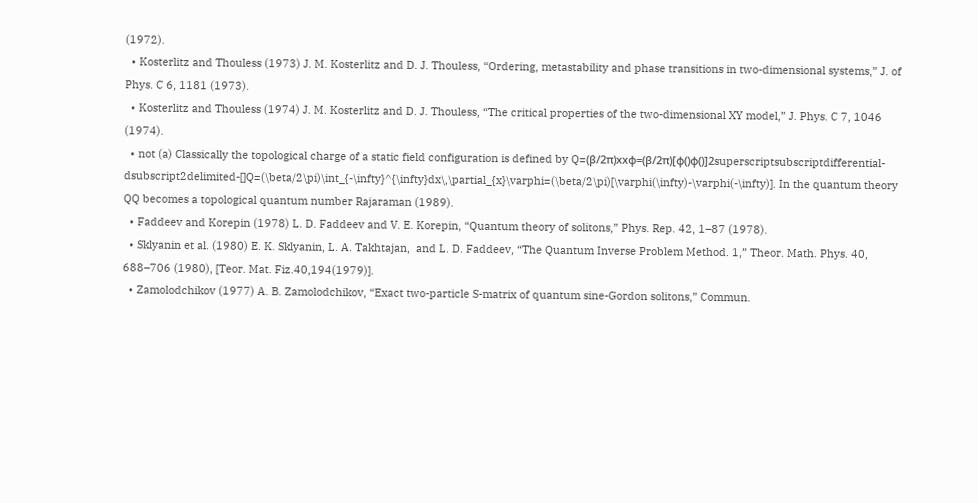(1972).
  • Kosterlitz and Thouless (1973) J. M. Kosterlitz and D. J. Thouless, “Ordering, metastability and phase transitions in two-dimensional systems,” J. of Phys. C 6, 1181 (1973).
  • Kosterlitz and Thouless (1974) J. M. Kosterlitz and D. J. Thouless, “The critical properties of the two-dimensional XY model,” J. Phys. C 7, 1046 (1974).
  • not (a) Classically the topological charge of a static field configuration is defined by Q=(β/2π)xxφ=(β/2π)[φ()φ()]2superscriptsubscriptdifferential-dsubscript2delimited-[]Q=(\beta/2\pi)\int_{-\infty}^{\infty}dx\,\partial_{x}\varphi=(\beta/2\pi)[\varphi(\infty)-\varphi(-\infty)]. In the quantum theory QQ becomes a topological quantum number Rajaraman (1989).
  • Faddeev and Korepin (1978) L. D. Faddeev and V. E. Korepin, “Quantum theory of solitons,” Phys. Rep. 42, 1–87 (1978).
  • Sklyanin et al. (1980) E. K. Sklyanin, L. A. Takhtajan,  and L. D. Faddeev, “The Quantum Inverse Problem Method. 1,” Theor. Math. Phys. 40, 688–706 (1980), [Teor. Mat. Fiz.40,194(1979)].
  • Zamolodchikov (1977) A. B. Zamolodchikov, “Exact two-particle S-matrix of quantum sine-Gordon solitons,” Commun.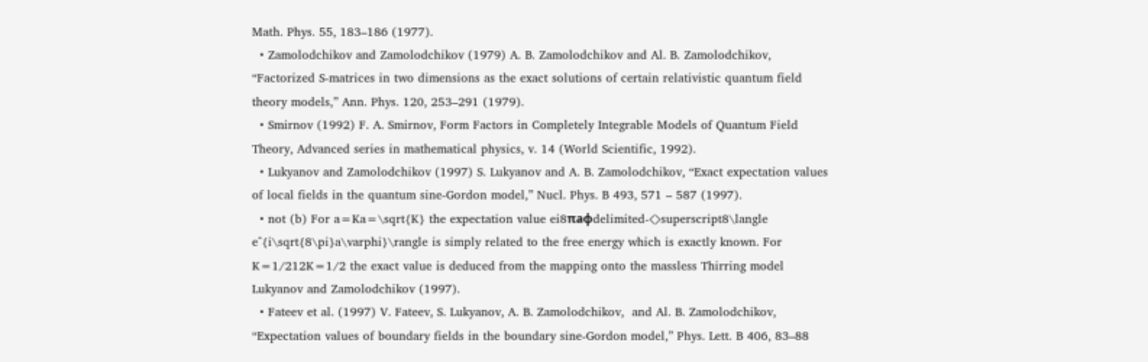Math. Phys. 55, 183–186 (1977).
  • Zamolodchikov and Zamolodchikov (1979) A. B. Zamolodchikov and Al. B. Zamolodchikov, “Factorized S-matrices in two dimensions as the exact solutions of certain relativistic quantum field theory models,” Ann. Phys. 120, 253–291 (1979).
  • Smirnov (1992) F. A. Smirnov, Form Factors in Completely Integrable Models of Quantum Field Theory, Advanced series in mathematical physics, v. 14 (World Scientific, 1992).
  • Lukyanov and Zamolodchikov (1997) S. Lukyanov and A. B. Zamolodchikov, “Exact expectation values of local fields in the quantum sine-Gordon model,” Nucl. Phys. B 493, 571 – 587 (1997).
  • not (b) For a=Ka=\sqrt{K} the expectation value ei8πaφdelimited-⟨⟩superscript8\langle e^{i\sqrt{8\pi}a\varphi}\rangle is simply related to the free energy which is exactly known. For K=1/212K=1/2 the exact value is deduced from the mapping onto the massless Thirring model Lukyanov and Zamolodchikov (1997).
  • Fateev et al. (1997) V. Fateev, S. Lukyanov, A. B. Zamolodchikov,  and Al. B. Zamolodchikov, “Expectation values of boundary fields in the boundary sine-Gordon model,” Phys. Lett. B 406, 83–88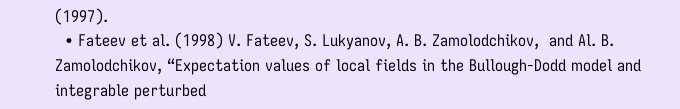(1997).
  • Fateev et al. (1998) V. Fateev, S. Lukyanov, A. B. Zamolodchikov,  and Al. B. Zamolodchikov, “Expectation values of local fields in the Bullough-Dodd model and integrable perturbed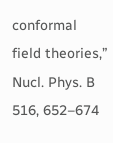conformal field theories,” Nucl. Phys. B 516, 652–674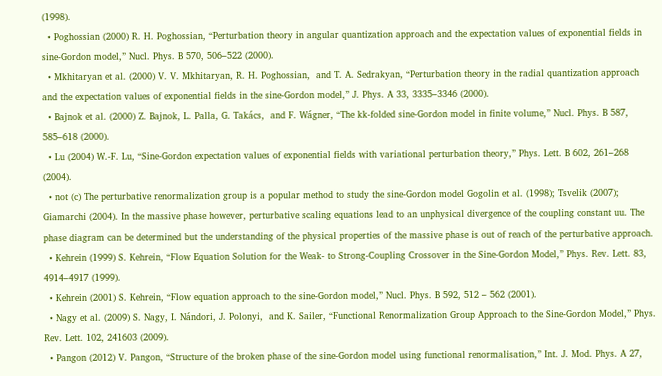(1998).
  • Poghossian (2000) R. H. Poghossian, “Perturbation theory in angular quantization approach and the expectation values of exponential fields in sine-Gordon model,” Nucl. Phys. B 570, 506–522 (2000).
  • Mkhitaryan et al. (2000) V. V. Mkhitaryan, R. H. Poghossian,  and T. A. Sedrakyan, “Perturbation theory in the radial quantization approach and the expectation values of exponential fields in the sine-Gordon model,” J. Phys. A 33, 3335–3346 (2000).
  • Bajnok et al. (2000) Z. Bajnok, L. Palla, G. Takács,  and F. Wágner, “The kk-folded sine-Gordon model in finite volume,” Nucl. Phys. B 587, 585–618 (2000).
  • Lu (2004) W.-F. Lu, “Sine-Gordon expectation values of exponential fields with variational perturbation theory,” Phys. Lett. B 602, 261–268 (2004).
  • not (c) The perturbative renormalization group is a popular method to study the sine-Gordon model Gogolin et al. (1998); Tsvelik (2007); Giamarchi (2004). In the massive phase however, perturbative scaling equations lead to an unphysical divergence of the coupling constant uu. The phase diagram can be determined but the understanding of the physical properties of the massive phase is out of reach of the perturbative approach.
  • Kehrein (1999) S. Kehrein, “Flow Equation Solution for the Weak- to Strong-Coupling Crossover in the Sine-Gordon Model,” Phys. Rev. Lett. 83, 4914–4917 (1999).
  • Kehrein (2001) S. Kehrein, “Flow equation approach to the sine-Gordon model,” Nucl. Phys. B 592, 512 – 562 (2001).
  • Nagy et al. (2009) S. Nagy, I. Nándori, J. Polonyi,  and K. Sailer, “Functional Renormalization Group Approach to the Sine-Gordon Model,” Phys. Rev. Lett. 102, 241603 (2009).
  • Pangon (2012) V. Pangon, “Structure of the broken phase of the sine-Gordon model using functional renormalisation,” Int. J. Mod. Phys. A 27,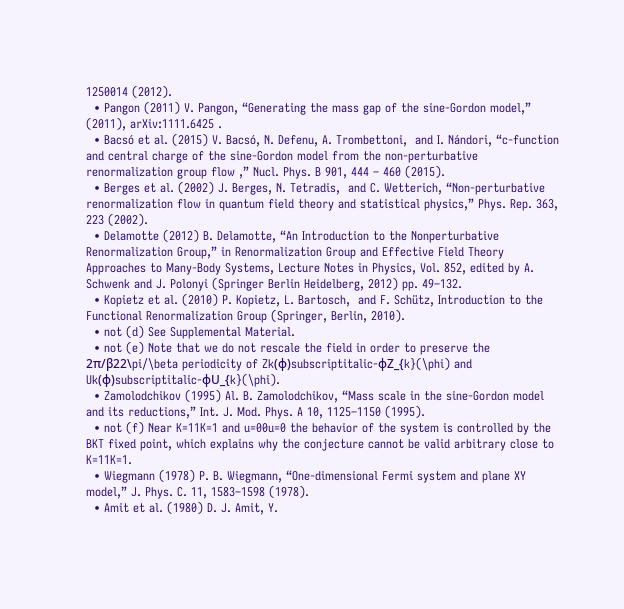1250014 (2012).
  • Pangon (2011) V. Pangon, “Generating the mass gap of the sine-Gordon model,”  (2011), arXiv:1111.6425 .
  • Bacsó et al. (2015) V. Bacsó, N. Defenu, A. Trombettoni,  and I. Nándori, “c-function and central charge of the sine-Gordon model from the non-perturbative renormalization group flow ,” Nucl. Phys. B 901, 444 – 460 (2015).
  • Berges et al. (2002) J. Berges, N. Tetradis,  and C. Wetterich, “Non-perturbative renormalization flow in quantum field theory and statistical physics,” Phys. Rep. 363, 223 (2002).
  • Delamotte (2012) B. Delamotte, “An Introduction to the Nonperturbative Renormalization Group,” in Renormalization Group and Effective Field Theory Approaches to Many-Body Systems, Lecture Notes in Physics, Vol. 852, edited by A. Schwenk and J. Polonyi (Springer Berlin Heidelberg, 2012) pp. 49–132.
  • Kopietz et al. (2010) P. Kopietz, L. Bartosch,  and F. Schütz, Introduction to the Functional Renormalization Group (Springer, Berlin, 2010).
  • not (d) See Supplemental Material.
  • not (e) Note that we do not rescale the field in order to preserve the 2π/β22\pi/\beta periodicity of Zk(ϕ)subscriptitalic-ϕZ_{k}(\phi) and Uk(ϕ)subscriptitalic-ϕU_{k}(\phi).
  • Zamolodchikov (1995) Al. B. Zamolodchikov, “Mass scale in the sine-Gordon model and its reductions,” Int. J. Mod. Phys. A 10, 1125–1150 (1995).
  • not (f) Near K=11K=1 and u=00u=0 the behavior of the system is controlled by the BKT fixed point, which explains why the conjecture cannot be valid arbitrary close to K=11K=1.
  • Wiegmann (1978) P. B. Wiegmann, “One-dimensional Fermi system and plane XY model,” J. Phys. C. 11, 1583–1598 (1978).
  • Amit et al. (1980) D. J. Amit, Y.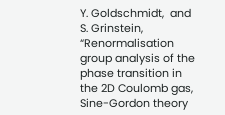Y. Goldschmidt,  and S. Grinstein, “Renormalisation group analysis of the phase transition in the 2D Coulomb gas, Sine-Gordon theory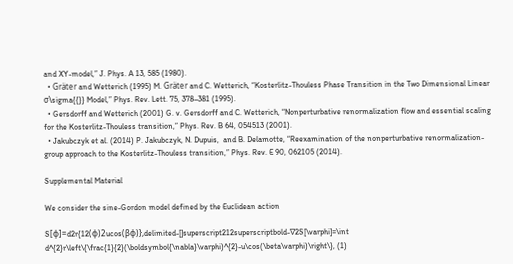and XY-model,” J. Phys. A 13, 585 (1980).
  • Gräter and Wetterich (1995) M. Gräter and C. Wetterich, “Kosterlitz-Thouless Phase Transition in the Two Dimensional Linear σ\sigma{{}} Model,” Phys. Rev. Lett. 75, 378–381 (1995).
  • Gersdorff and Wetterich (2001) G. v. Gersdorff and C. Wetterich, “Nonperturbative renormalization flow and essential scaling for the Kosterlitz-Thouless transition,” Phys. Rev. B 64, 054513 (2001).
  • Jakubczyk et al. (2014) P. Jakubczyk, N. Dupuis,  and B. Delamotte, “Reexamination of the nonperturbative renormalization-group approach to the Kosterlitz-Thouless transition,” Phys. Rev. E 90, 062105 (2014).

Supplemental Material

We consider the sine-Gordon model defined by the Euclidean action

S[φ]=d2r{12(φ)2ucos(βφ)},delimited-[]superscript212superscriptbold-∇2S[\varphi]=\int d^{2}r\left\{\frac{1}{2}(\boldsymbol{\nabla}\varphi)^{2}-u\cos(\beta\varphi)\right\}, (1)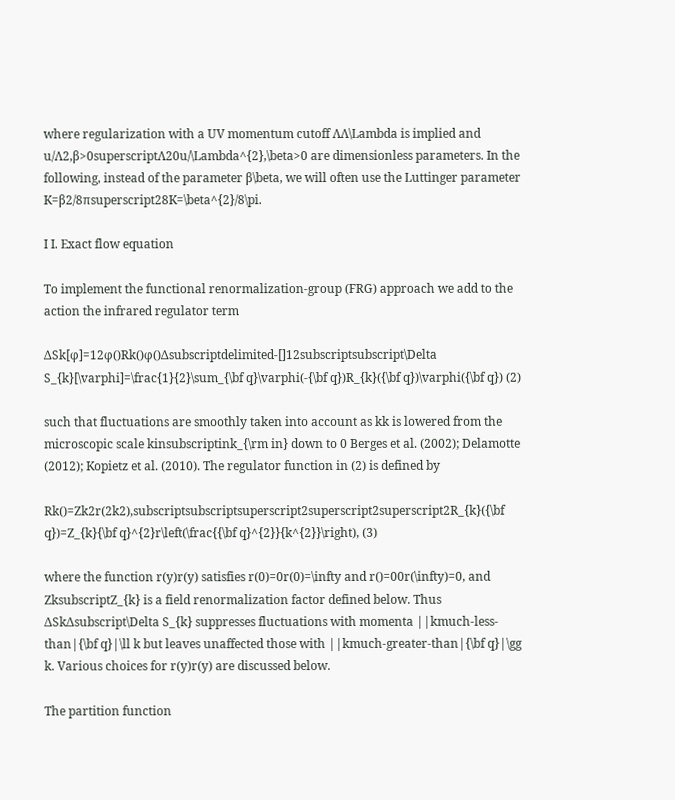where regularization with a UV momentum cutoff ΛΛ\Lambda is implied and u/Λ2,β>0superscriptΛ20u/\Lambda^{2},\beta>0 are dimensionless parameters. In the following, instead of the parameter β\beta, we will often use the Luttinger parameter K=β2/8πsuperscript28K=\beta^{2}/8\pi.

I I. Exact flow equation

To implement the functional renormalization-group (FRG) approach we add to the action the infrared regulator term

ΔSk[φ]=12φ()Rk()φ()Δsubscriptdelimited-[]12subscriptsubscript\Delta S_{k}[\varphi]=\frac{1}{2}\sum_{\bf q}\varphi(-{\bf q})R_{k}({\bf q})\varphi({\bf q}) (2)

such that fluctuations are smoothly taken into account as kk is lowered from the microscopic scale kinsubscriptink_{\rm in} down to 0 Berges et al. (2002); Delamotte (2012); Kopietz et al. (2010). The regulator function in (2) is defined by

Rk()=Zk2r(2k2),subscriptsubscriptsuperscript2superscript2superscript2R_{k}({\bf q})=Z_{k}{\bf q}^{2}r\left(\frac{{\bf q}^{2}}{k^{2}}\right), (3)

where the function r(y)r(y) satisfies r(0)=0r(0)=\infty and r()=00r(\infty)=0, and ZksubscriptZ_{k} is a field renormalization factor defined below. Thus ΔSkΔsubscript\Delta S_{k} suppresses fluctuations with momenta ||kmuch-less-than|{\bf q}|\ll k but leaves unaffected those with ||kmuch-greater-than|{\bf q}|\gg k. Various choices for r(y)r(y) are discussed below.

The partition function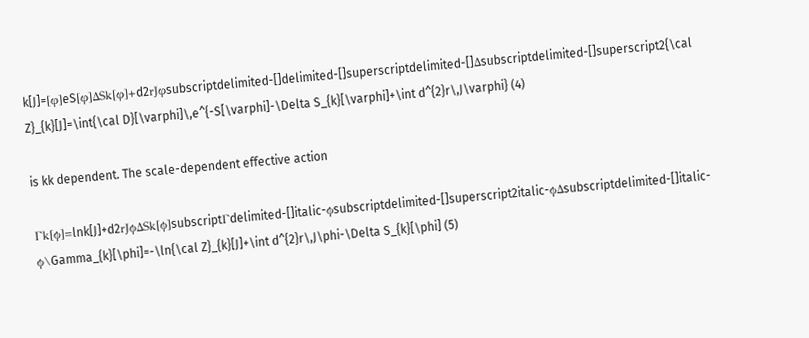k[J]=[φ]eS[φ]ΔSk[φ]+d2rJφsubscriptdelimited-[]delimited-[]superscriptdelimited-[]Δsubscriptdelimited-[]superscript2{\cal Z}_{k}[J]=\int{\cal D}[\varphi]\,e^{-S[\varphi]-\Delta S_{k}[\varphi]+\int d^{2}r\,J\varphi} (4)

is kk dependent. The scale-dependent effective action

Γk[ϕ]=lnk[J]+d2rJϕΔSk[ϕ]subscriptΓdelimited-[]italic-ϕsubscriptdelimited-[]superscript2italic-ϕΔsubscriptdelimited-[]italic-ϕ\Gamma_{k}[\phi]=-\ln{\cal Z}_{k}[J]+\int d^{2}r\,J\phi-\Delta S_{k}[\phi] (5)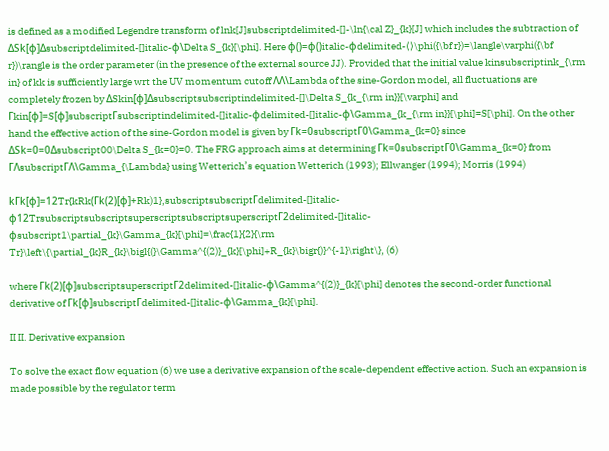is defined as a modified Legendre transform of lnk[J]subscriptdelimited-[]-\ln{\cal Z}_{k}[J] which includes the subtraction of ΔSk[ϕ]Δsubscriptdelimited-[]italic-ϕ\Delta S_{k}[\phi]. Here ϕ()=φ()italic-ϕdelimited-⟨⟩\phi({\bf r})=\langle\varphi({\bf r})\rangle is the order parameter (in the presence of the external source JJ). Provided that the initial value kinsubscriptink_{\rm in} of kk is sufficiently large wrt the UV momentum cutoff ΛΛ\Lambda of the sine-Gordon model, all fluctuations are completely frozen by ΔSkin[φ]Δsubscriptsubscriptindelimited-[]\Delta S_{k_{\rm in}}[\varphi] and Γkin[ϕ]=S[ϕ]subscriptΓsubscriptindelimited-[]italic-ϕdelimited-[]italic-ϕ\Gamma_{k_{\rm in}}[\phi]=S[\phi]. On the other hand the effective action of the sine-Gordon model is given by Γk=0subscriptΓ0\Gamma_{k=0} since ΔSk=0=0Δsubscript00\Delta S_{k=0}=0. The FRG approach aims at determining Γk=0subscriptΓ0\Gamma_{k=0} from ΓΛsubscriptΓΛ\Gamma_{\Lambda} using Wetterich’s equation Wetterich (1993); Ellwanger (1994); Morris (1994)

kΓk[ϕ]=12Tr{kRk(Γk(2)[ϕ]+Rk)1},subscriptsubscriptΓdelimited-[]italic-ϕ12TrsubscriptsubscriptsuperscriptsubscriptsuperscriptΓ2delimited-[]italic-ϕsubscript1\partial_{k}\Gamma_{k}[\phi]=\frac{1}{2}{\rm Tr}\left\{\partial_{k}R_{k}\bigl{(}\Gamma^{(2)}_{k}[\phi]+R_{k}\bigr{)}^{-1}\right\}, (6)

where Γk(2)[ϕ]subscriptsuperscriptΓ2delimited-[]italic-ϕ\Gamma^{(2)}_{k}[\phi] denotes the second-order functional derivative of Γk[ϕ]subscriptΓdelimited-[]italic-ϕ\Gamma_{k}[\phi].

II II. Derivative expansion

To solve the exact flow equation (6) we use a derivative expansion of the scale-dependent effective action. Such an expansion is made possible by the regulator term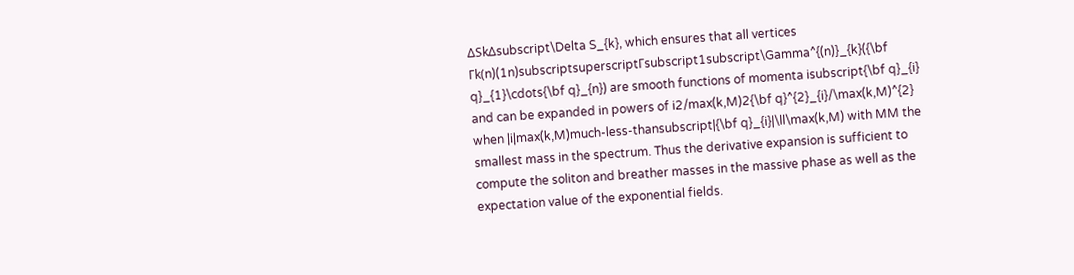ΔSkΔsubscript\Delta S_{k}, which ensures that all vertices Γk(n)(1n)subscriptsuperscriptΓsubscript1subscript\Gamma^{(n)}_{k}({\bf q}_{1}\cdots{\bf q}_{n}) are smooth functions of momenta isubscript{\bf q}_{i} and can be expanded in powers of i2/max(k,M)2{\bf q}^{2}_{i}/\max(k,M)^{2} when |i|max(k,M)much-less-thansubscript|{\bf q}_{i}|\ll\max(k,M) with MM the smallest mass in the spectrum. Thus the derivative expansion is sufficient to compute the soliton and breather masses in the massive phase as well as the expectation value of the exponential fields.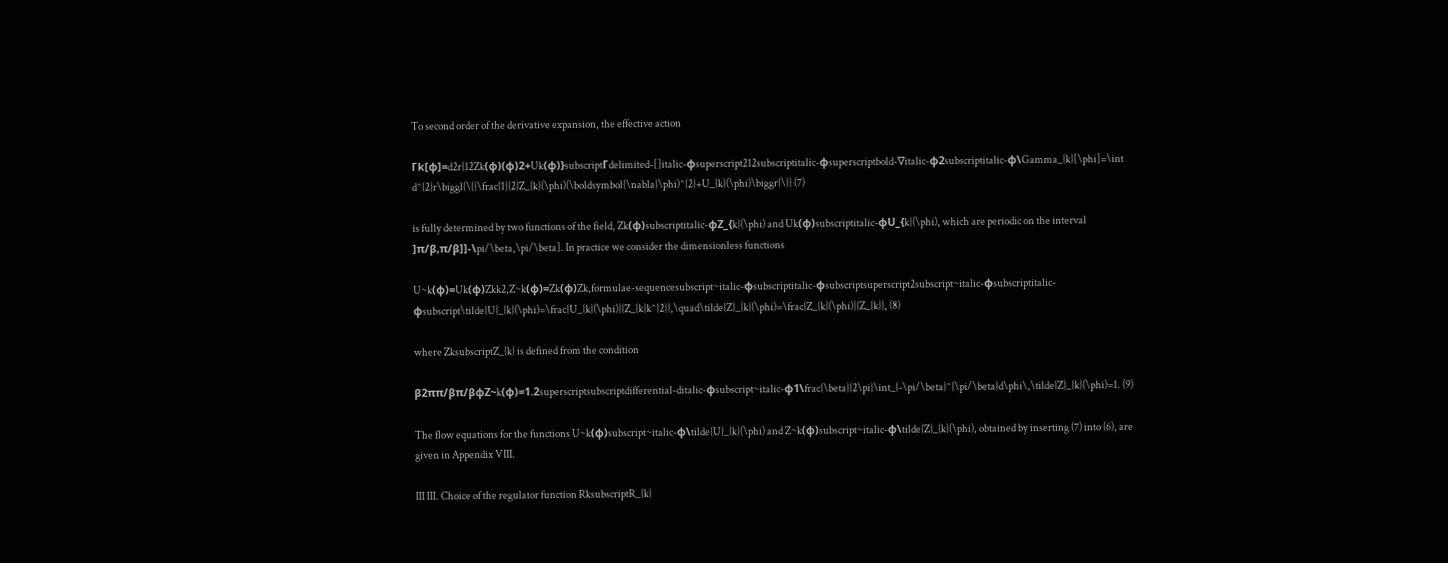To second order of the derivative expansion, the effective action

Γk[ϕ]=d2r{12Zk(ϕ)(ϕ)2+Uk(ϕ)}subscriptΓdelimited-[]italic-ϕsuperscript212subscriptitalic-ϕsuperscriptbold-∇italic-ϕ2subscriptitalic-ϕ\Gamma_{k}[\phi]=\int d^{2}r\biggl{\{}\frac{1}{2}Z_{k}(\phi)(\boldsymbol{\nabla}\phi)^{2}+U_{k}(\phi)\biggr{\}} (7)

is fully determined by two functions of the field, Zk(ϕ)subscriptitalic-ϕZ_{k}(\phi) and Uk(ϕ)subscriptitalic-ϕU_{k}(\phi), which are periodic on the interval ]π/β,π/β]]-\pi/\beta,\pi/\beta]. In practice we consider the dimensionless functions

U~k(ϕ)=Uk(ϕ)Zkk2,Z~k(ϕ)=Zk(ϕ)Zk,formulae-sequencesubscript~italic-ϕsubscriptitalic-ϕsubscriptsuperscript2subscript~italic-ϕsubscriptitalic-ϕsubscript\tilde{U}_{k}(\phi)=\frac{U_{k}(\phi)}{Z_{k}k^{2}},\quad\tilde{Z}_{k}(\phi)=\frac{Z_{k}(\phi)}{Z_{k}}, (8)

where ZksubscriptZ_{k} is defined from the condition

β2ππ/βπ/βϕZ~k(ϕ)=1.2superscriptsubscriptdifferential-ditalic-ϕsubscript~italic-ϕ1\frac{\beta}{2\pi}\int_{-\pi/\beta}^{\pi/\beta}d\phi\,\tilde{Z}_{k}(\phi)=1. (9)

The flow equations for the functions U~k(ϕ)subscript~italic-ϕ\tilde{U}_{k}(\phi) and Z~k(ϕ)subscript~italic-ϕ\tilde{Z}_{k}(\phi), obtained by inserting (7) into (6), are given in Appendix VIII.

III III. Choice of the regulator function RksubscriptR_{k}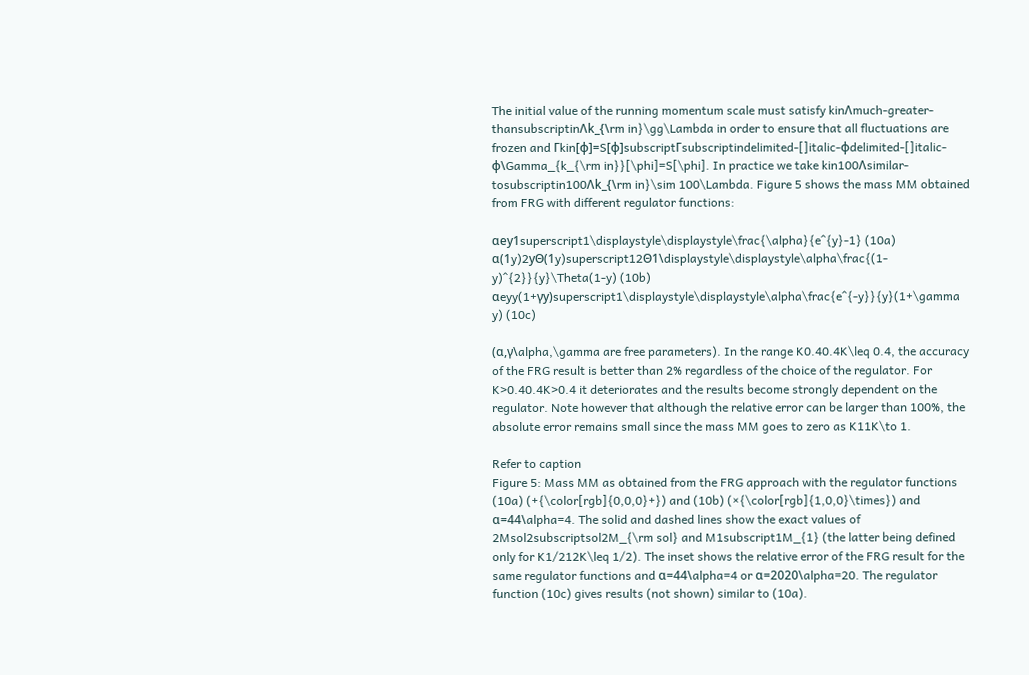The initial value of the running momentum scale must satisfy kinΛmuch-greater-thansubscriptinΛk_{\rm in}\gg\Lambda in order to ensure that all fluctuations are frozen and Γkin[ϕ]=S[ϕ]subscriptΓsubscriptindelimited-[]italic-ϕdelimited-[]italic-ϕ\Gamma_{k_{\rm in}}[\phi]=S[\phi]. In practice we take kin100Λsimilar-tosubscriptin100Λk_{\rm in}\sim 100\Lambda. Figure 5 shows the mass MM obtained from FRG with different regulator functions:

αey1superscript1\displaystyle\displaystyle\frac{\alpha}{e^{y}-1} (10a)
α(1y)2yΘ(1y)superscript12Θ1\displaystyle\displaystyle\alpha\frac{(1-y)^{2}}{y}\Theta(1-y) (10b)
αeyy(1+γy)superscript1\displaystyle\displaystyle\alpha\frac{e^{-y}}{y}(1+\gamma y) (10c)

(α,γ\alpha,\gamma are free parameters). In the range K0.40.4K\leq 0.4, the accuracy of the FRG result is better than 2% regardless of the choice of the regulator. For K>0.40.4K>0.4 it deteriorates and the results become strongly dependent on the regulator. Note however that although the relative error can be larger than 100%, the absolute error remains small since the mass MM goes to zero as K11K\to 1.

Refer to caption
Figure 5: Mass MM as obtained from the FRG approach with the regulator functions (10a) (+{\color[rgb]{0,0,0}+}) and (10b) (×{\color[rgb]{1,0,0}\times}) and α=44\alpha=4. The solid and dashed lines show the exact values of 2Msol2subscriptsol2M_{\rm sol} and M1subscript1M_{1} (the latter being defined only for K1/212K\leq 1/2). The inset shows the relative error of the FRG result for the same regulator functions and α=44\alpha=4 or α=2020\alpha=20. The regulator function (10c) gives results (not shown) similar to (10a).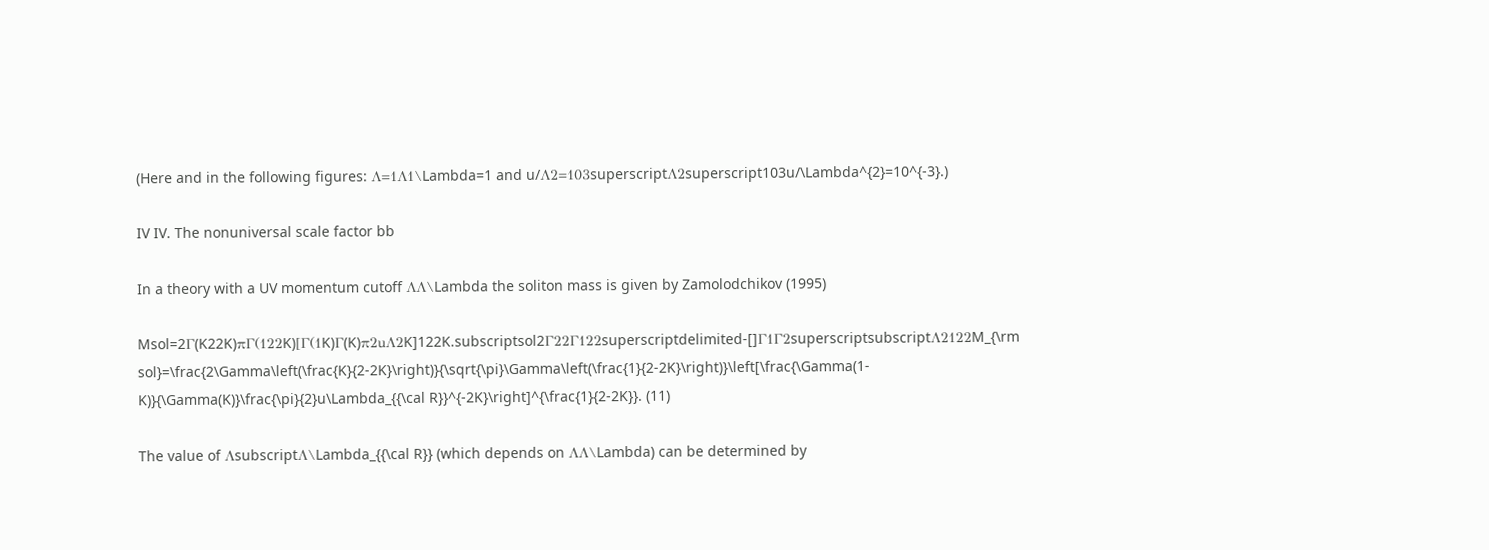(Here and in the following figures: Λ=1Λ1\Lambda=1 and u/Λ2=103superscriptΛ2superscript103u/\Lambda^{2}=10^{-3}.)

IV IV. The nonuniversal scale factor bb

In a theory with a UV momentum cutoff ΛΛ\Lambda the soliton mass is given by Zamolodchikov (1995)

Msol=2Γ(K22K)πΓ(122K)[Γ(1K)Γ(K)π2uΛ2K]122K.subscriptsol2Γ22Γ122superscriptdelimited-[]Γ1Γ2superscriptsubscriptΛ2122M_{\rm sol}=\frac{2\Gamma\left(\frac{K}{2-2K}\right)}{\sqrt{\pi}\Gamma\left(\frac{1}{2-2K}\right)}\left[\frac{\Gamma(1-K)}{\Gamma(K)}\frac{\pi}{2}u\Lambda_{{\cal R}}^{-2K}\right]^{\frac{1}{2-2K}}. (11)

The value of ΛsubscriptΛ\Lambda_{{\cal R}} (which depends on ΛΛ\Lambda) can be determined by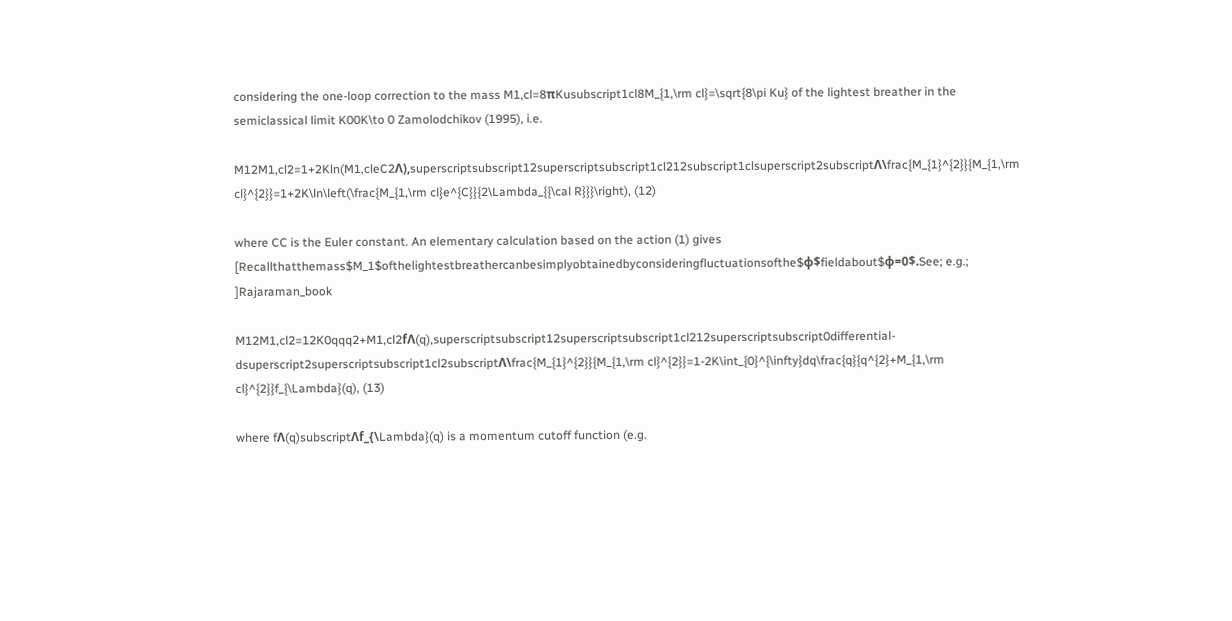considering the one-loop correction to the mass M1,cl=8πKusubscript1cl8M_{1,\rm cl}=\sqrt{8\pi Ku} of the lightest breather in the semiclassical limit K00K\to 0 Zamolodchikov (1995), i.e.

M12M1,cl2=1+2Kln(M1,cleC2Λ),superscriptsubscript12superscriptsubscript1cl212subscript1clsuperscript2subscriptΛ\frac{M_{1}^{2}}{M_{1,\rm cl}^{2}}=1+2K\ln\left(\frac{M_{1,\rm cl}e^{C}}{2\Lambda_{{\cal R}}}\right), (12)

where CC is the Euler constant. An elementary calculation based on the action (1) gives [Recallthatthemass$M_1$ofthelightestbreathercanbesimplyobtainedbyconsideringfluctuationsofthe$φ$fieldabout$φ=0$.See; e.g.; ]Rajaraman_book

M12M1,cl2=12K0qqq2+M1,cl2fΛ(q),superscriptsubscript12superscriptsubscript1cl212superscriptsubscript0differential-dsuperscript2superscriptsubscript1cl2subscriptΛ\frac{M_{1}^{2}}{M_{1,\rm cl}^{2}}=1-2K\int_{0}^{\infty}dq\frac{q}{q^{2}+M_{1,\rm cl}^{2}}f_{\Lambda}(q), (13)

where fΛ(q)subscriptΛf_{\Lambda}(q) is a momentum cutoff function (e.g.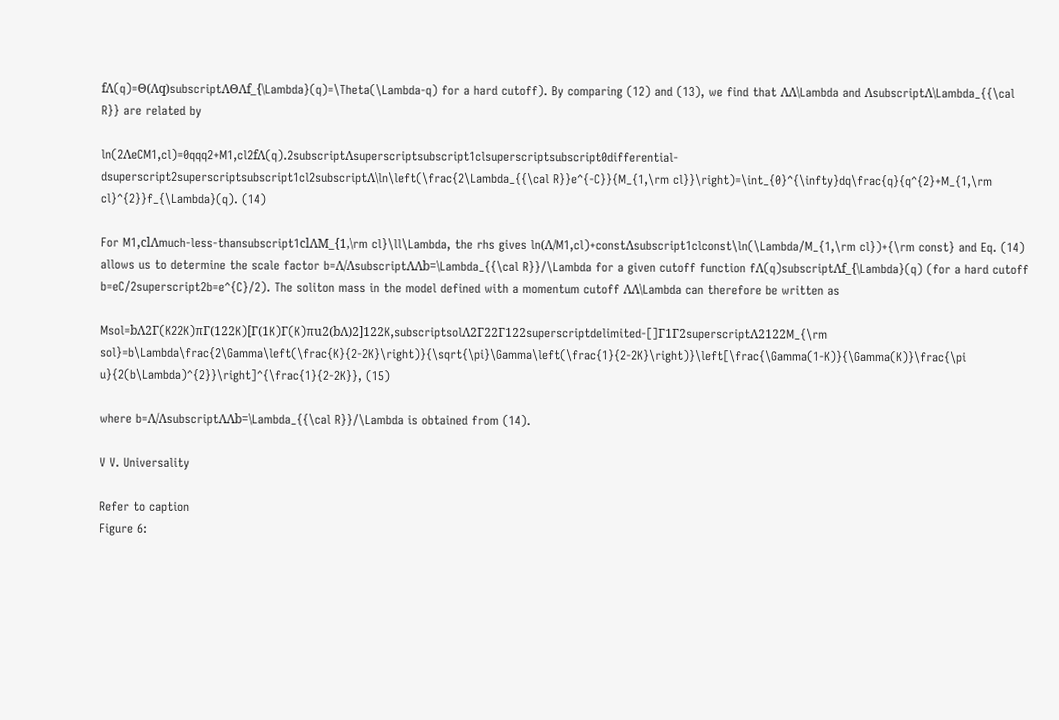fΛ(q)=Θ(Λq)subscriptΛΘΛf_{\Lambda}(q)=\Theta(\Lambda-q) for a hard cutoff). By comparing (12) and (13), we find that ΛΛ\Lambda and ΛsubscriptΛ\Lambda_{{\cal R}} are related by

ln(2ΛeCM1,cl)=0qqq2+M1,cl2fΛ(q).2subscriptΛsuperscriptsubscript1clsuperscriptsubscript0differential-dsuperscript2superscriptsubscript1cl2subscriptΛ\ln\left(\frac{2\Lambda_{{\cal R}}e^{-C}}{M_{1,\rm cl}}\right)=\int_{0}^{\infty}dq\frac{q}{q^{2}+M_{1,\rm cl}^{2}}f_{\Lambda}(q). (14)

For M1,clΛmuch-less-thansubscript1clΛM_{1,\rm cl}\ll\Lambda, the rhs gives ln(Λ/M1,cl)+constΛsubscript1clconst\ln(\Lambda/M_{1,\rm cl})+{\rm const} and Eq. (14) allows us to determine the scale factor b=Λ/ΛsubscriptΛΛb=\Lambda_{{\cal R}}/\Lambda for a given cutoff function fΛ(q)subscriptΛf_{\Lambda}(q) (for a hard cutoff b=eC/2superscript2b=e^{C}/2). The soliton mass in the model defined with a momentum cutoff ΛΛ\Lambda can therefore be written as

Msol=bΛ2Γ(K22K)πΓ(122K)[Γ(1K)Γ(K)πu2(bΛ)2]122K,subscriptsolΛ2Γ22Γ122superscriptdelimited-[]Γ1Γ2superscriptΛ2122M_{\rm sol}=b\Lambda\frac{2\Gamma\left(\frac{K}{2-2K}\right)}{\sqrt{\pi}\Gamma\left(\frac{1}{2-2K}\right)}\left[\frac{\Gamma(1-K)}{\Gamma(K)}\frac{\pi u}{2(b\Lambda)^{2}}\right]^{\frac{1}{2-2K}}, (15)

where b=Λ/ΛsubscriptΛΛb=\Lambda_{{\cal R}}/\Lambda is obtained from (14).

V V. Universality

Refer to caption
Figure 6: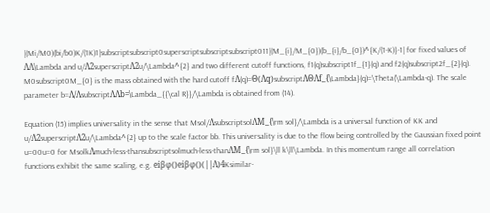|(Mi/M0)(bi/b0)K/(1K)1|subscriptsubscript0superscriptsubscriptsubscript011|(M_{i}/M_{0})(b_{i}/b_{0})^{K/(1-K)}-1| for fixed values of ΛΛ\Lambda and u/Λ2superscriptΛ2u/\Lambda^{2} and two different cutoff functions, f1(q)subscript1f_{1}(q) and f2(q)subscript2f_{2}(q). M0subscript0M_{0} is the mass obtained with the hard cutoff fΛ(q)=Θ(Λq)subscriptΛΘΛf_{\Lambda}(q)=\Theta(\Lambda-q). The scale parameter b=Λ/ΛsubscriptΛΛb=\Lambda_{{\cal R}}/\Lambda is obtained from (14).

Equation (15) implies universality in the sense that Msol/ΛsubscriptsolΛM_{\rm sol}/\Lambda is a universal function of KK and u/Λ2superscriptΛ2u/\Lambda^{2} up to the scale factor bb. This universality is due to the flow being controlled by the Gaussian fixed point u=00u=0 for MsolkΛmuch-less-thansubscriptsolmuch-less-thanΛM_{\rm sol}\ll k\ll\Lambda. In this momentum range all correlation functions exhibit the same scaling, e.g. eiβφ()eiβφ()(||Λ)4Ksimilar-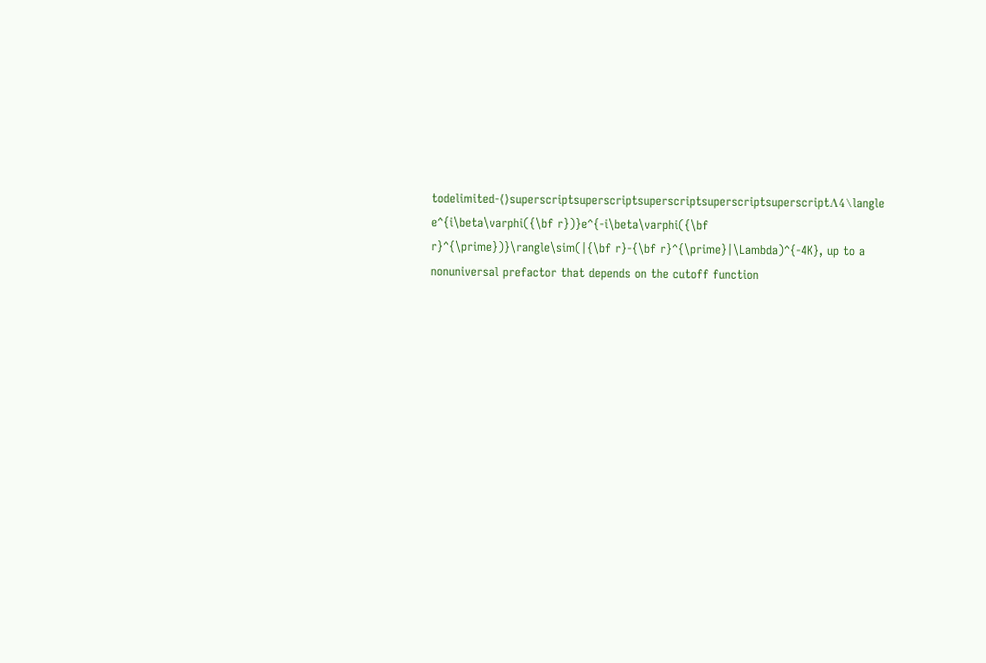todelimited-⟨⟩superscriptsuperscriptsuperscriptsuperscriptsuperscriptΛ4\langle e^{i\beta\varphi({\bf r})}e^{-i\beta\varphi({\bf r}^{\prime})}\rangle\sim(|{\bf r}-{\bf r}^{\prime}|\Lambda)^{-4K}, up to a nonuniversal prefactor that depends on the cutoff function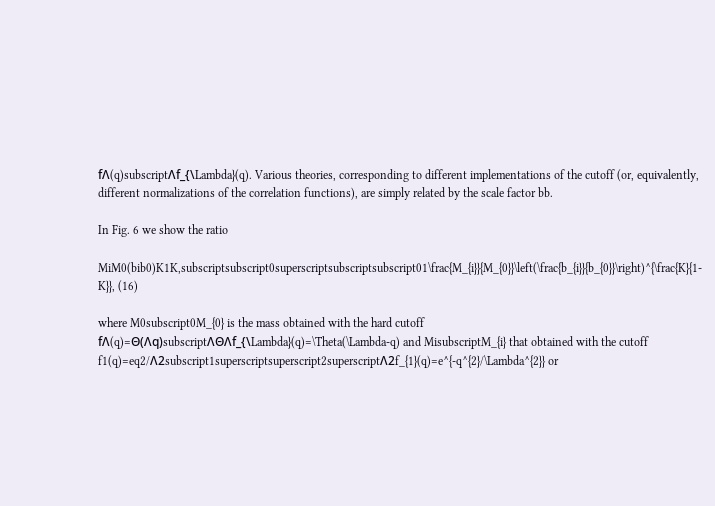fΛ(q)subscriptΛf_{\Lambda}(q). Various theories, corresponding to different implementations of the cutoff (or, equivalently, different normalizations of the correlation functions), are simply related by the scale factor bb.

In Fig. 6 we show the ratio

MiM0(bib0)K1K,subscriptsubscript0superscriptsubscriptsubscript01\frac{M_{i}}{M_{0}}\left(\frac{b_{i}}{b_{0}}\right)^{\frac{K}{1-K}}, (16)

where M0subscript0M_{0} is the mass obtained with the hard cutoff fΛ(q)=Θ(Λq)subscriptΛΘΛf_{\Lambda}(q)=\Theta(\Lambda-q) and MisubscriptM_{i} that obtained with the cutoff f1(q)=eq2/Λ2subscript1superscriptsuperscript2superscriptΛ2f_{1}(q)=e^{-q^{2}/\Lambda^{2}} or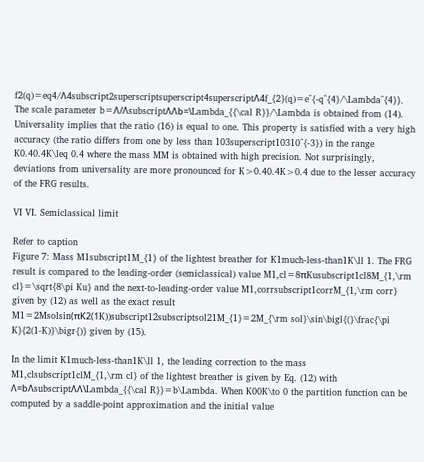f2(q)=eq4/Λ4subscript2superscriptsuperscript4superscriptΛ4f_{2}(q)=e^{-q^{4}/\Lambda^{4}}. The scale parameter b=Λ/ΛsubscriptΛΛb=\Lambda_{{\cal R}}/\Lambda is obtained from (14). Universality implies that the ratio (16) is equal to one. This property is satisfied with a very high accuracy (the ratio differs from one by less than 103superscript10310^{-3}) in the range K0.40.4K\leq 0.4 where the mass MM is obtained with high precision. Not surprisingly, deviations from universality are more pronounced for K>0.40.4K>0.4 due to the lesser accuracy of the FRG results.

VI VI. Semiclassical limit

Refer to caption
Figure 7: Mass M1subscript1M_{1} of the lightest breather for K1much-less-than1K\ll 1. The FRG result is compared to the leading-order (semiclassical) value M1,cl=8πKusubscript1cl8M_{1,\rm cl}=\sqrt{8\pi Ku} and the next-to-leading-order value M1,corrsubscript1corrM_{1,\rm corr} given by (12) as well as the exact result M1=2Msolsin(πK2(1K))subscript12subscriptsol21M_{1}=2M_{\rm sol}\sin\bigl{(}\frac{\pi K}{2(1-K)}\bigr{)} given by (15).

In the limit K1much-less-than1K\ll 1, the leading correction to the mass M1,clsubscript1clM_{1,\rm cl} of the lightest breather is given by Eq. (12) with Λ=bΛsubscriptΛΛ\Lambda_{{\cal R}}=b\Lambda. When K00K\to 0 the partition function can be computed by a saddle-point approximation and the initial value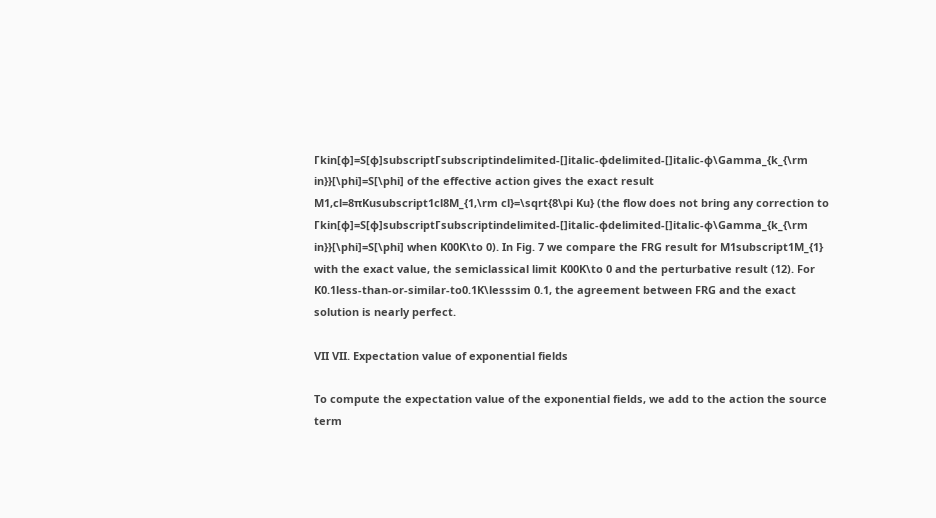Γkin[ϕ]=S[ϕ]subscriptΓsubscriptindelimited-[]italic-ϕdelimited-[]italic-ϕ\Gamma_{k_{\rm in}}[\phi]=S[\phi] of the effective action gives the exact result M1,cl=8πKusubscript1cl8M_{1,\rm cl}=\sqrt{8\pi Ku} (the flow does not bring any correction to Γkin[ϕ]=S[ϕ]subscriptΓsubscriptindelimited-[]italic-ϕdelimited-[]italic-ϕ\Gamma_{k_{\rm in}}[\phi]=S[\phi] when K00K\to 0). In Fig. 7 we compare the FRG result for M1subscript1M_{1} with the exact value, the semiclassical limit K00K\to 0 and the perturbative result (12). For K0.1less-than-or-similar-to0.1K\lesssim 0.1, the agreement between FRG and the exact solution is nearly perfect.

VII VII. Expectation value of exponential fields

To compute the expectation value of the exponential fields, we add to the action the source term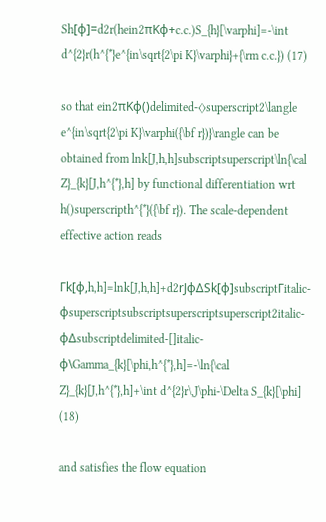Sh[φ]=d2r(hein2πKφ+c.c.)S_{h}[\varphi]=-\int d^{2}r(h^{*}e^{in\sqrt{2\pi K}\varphi}+{\rm c.c.}) (17)

so that ein2πKφ()delimited-⟨⟩superscript2\langle e^{in\sqrt{2\pi K}\varphi({\bf r})}\rangle can be obtained from lnk[J,h,h]subscriptsuperscript\ln{\cal Z}_{k}[J,h^{*},h] by functional differentiation wrt h()superscripth^{*}({\bf r}). The scale-dependent effective action reads

Γk[ϕ,h,h]=lnk[J,h,h]+d2rJϕΔSk[ϕ]subscriptΓitalic-ϕsuperscriptsubscriptsuperscriptsuperscript2italic-ϕΔsubscriptdelimited-[]italic-ϕ\Gamma_{k}[\phi,h^{*},h]=-\ln{\cal Z}_{k}[J,h^{*},h]+\int d^{2}r\,J\phi-\Delta S_{k}[\phi] (18)

and satisfies the flow equation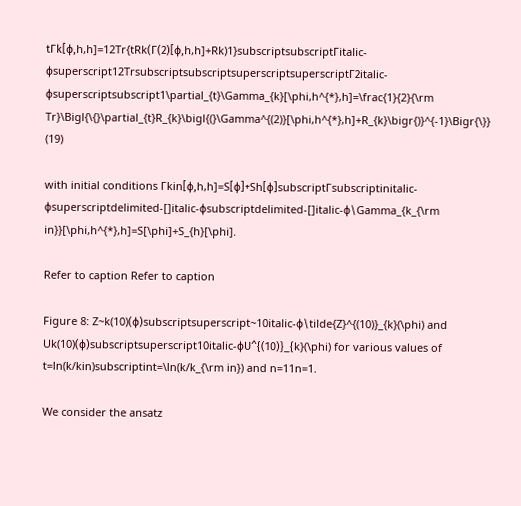tΓk[ϕ,h,h]=12Tr{tRk(Γ(2)[ϕ,h,h]+Rk)1}subscriptsubscriptΓitalic-ϕsuperscript12TrsubscriptsubscriptsuperscriptsuperscriptΓ2italic-ϕsuperscriptsubscript1\partial_{t}\Gamma_{k}[\phi,h^{*},h]=\frac{1}{2}{\rm Tr}\Bigl{\{}\partial_{t}R_{k}\bigl{(}\Gamma^{(2)}[\phi,h^{*},h]+R_{k}\bigr{)}^{-1}\Bigr{\}} (19)

with initial conditions Γkin[ϕ,h,h]=S[ϕ]+Sh[ϕ]subscriptΓsubscriptinitalic-ϕsuperscriptdelimited-[]italic-ϕsubscriptdelimited-[]italic-ϕ\Gamma_{k_{\rm in}}[\phi,h^{*},h]=S[\phi]+S_{h}[\phi].

Refer to caption Refer to caption

Figure 8: Z~k(10)(ϕ)subscriptsuperscript~10italic-ϕ\tilde{Z}^{(10)}_{k}(\phi) and Uk(10)(ϕ)subscriptsuperscript10italic-ϕU^{(10)}_{k}(\phi) for various values of t=ln(k/kin)subscriptint=\ln(k/k_{\rm in}) and n=11n=1.

We consider the ansatz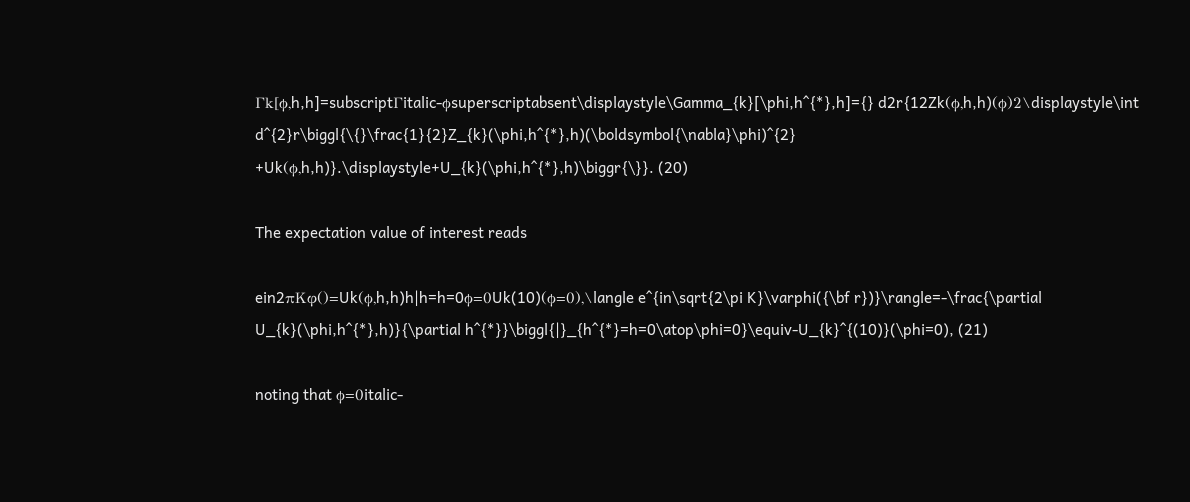Γk[ϕ,h,h]=subscriptΓitalic-ϕsuperscriptabsent\displaystyle\Gamma_{k}[\phi,h^{*},h]={} d2r{12Zk(ϕ,h,h)(ϕ)2\displaystyle\int d^{2}r\biggl{\{}\frac{1}{2}Z_{k}(\phi,h^{*},h)(\boldsymbol{\nabla}\phi)^{2}
+Uk(ϕ,h,h)}.\displaystyle+U_{k}(\phi,h^{*},h)\biggr{\}}. (20)

The expectation value of interest reads

ein2πKφ()=Uk(ϕ,h,h)h|h=h=0ϕ=0Uk(10)(ϕ=0),\langle e^{in\sqrt{2\pi K}\varphi({\bf r})}\rangle=-\frac{\partial U_{k}(\phi,h^{*},h)}{\partial h^{*}}\biggl{|}_{h^{*}=h=0\atop\phi=0}\equiv-U_{k}^{(10)}(\phi=0), (21)

noting that ϕ=0italic-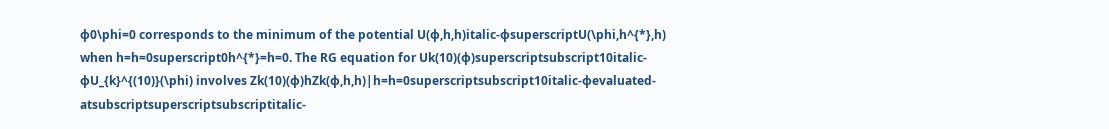ϕ0\phi=0 corresponds to the minimum of the potential U(ϕ,h,h)italic-ϕsuperscriptU(\phi,h^{*},h) when h=h=0superscript0h^{*}=h=0. The RG equation for Uk(10)(ϕ)superscriptsubscript10italic-ϕU_{k}^{(10)}(\phi) involves Zk(10)(ϕ)hZk(ϕ,h,h)|h=h=0superscriptsubscript10italic-ϕevaluated-atsubscriptsuperscriptsubscriptitalic-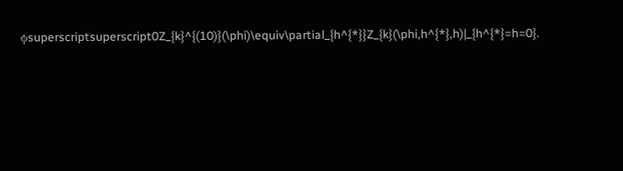ϕsuperscriptsuperscript0Z_{k}^{(10)}(\phi)\equiv\partial_{h^{*}}Z_{k}(\phi,h^{*},h)|_{h^{*}=h=0}.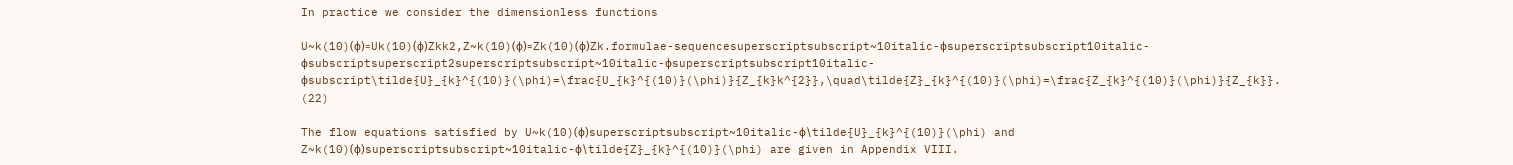In practice we consider the dimensionless functions

U~k(10)(ϕ)=Uk(10)(ϕ)Zkk2,Z~k(10)(ϕ)=Zk(10)(ϕ)Zk.formulae-sequencesuperscriptsubscript~10italic-ϕsuperscriptsubscript10italic-ϕsubscriptsuperscript2superscriptsubscript~10italic-ϕsuperscriptsubscript10italic-ϕsubscript\tilde{U}_{k}^{(10)}(\phi)=\frac{U_{k}^{(10)}(\phi)}{Z_{k}k^{2}},\quad\tilde{Z}_{k}^{(10)}(\phi)=\frac{Z_{k}^{(10)}(\phi)}{Z_{k}}. (22)

The flow equations satisfied by U~k(10)(ϕ)superscriptsubscript~10italic-ϕ\tilde{U}_{k}^{(10)}(\phi) and Z~k(10)(ϕ)superscriptsubscript~10italic-ϕ\tilde{Z}_{k}^{(10)}(\phi) are given in Appendix VIII.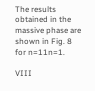The results obtained in the massive phase are shown in Fig. 8 for n=11n=1.

VIII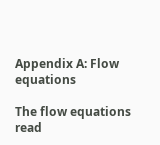Appendix A: Flow equations

The flow equations read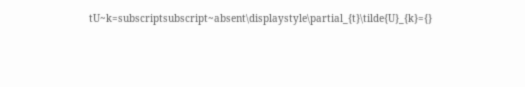tU~k=subscriptsubscript~absent\displaystyle\partial_{t}\tilde{U}_{k}={}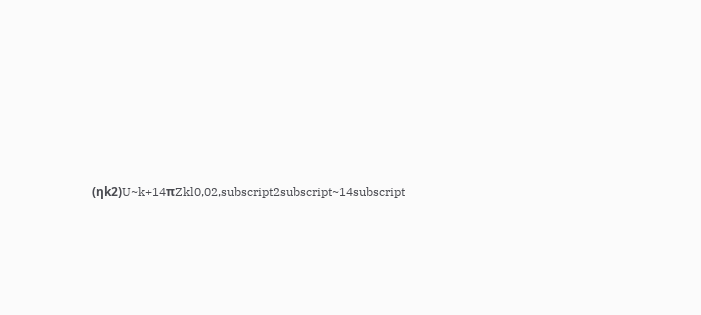(ηk2)U~k+14πZkl0,02,subscript2subscript~14subscript